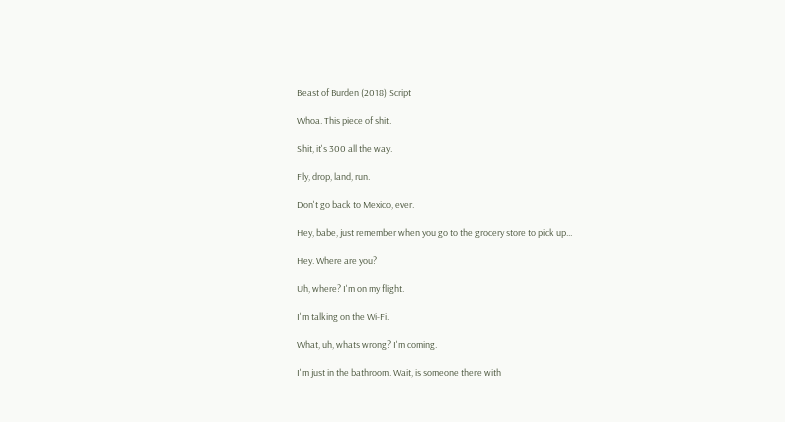Beast of Burden (2018) Script

Whoa. This piece of shit.

Shit, it's 300 all the way.

Fly, drop, land, run.

Don't go back to Mexico, ever.

Hey, babe, just remember when you go to the grocery store to pick up...

Hey. Where are you?

Uh, where? I'm on my flight.

I'm talking on the Wi-Fi.

What, uh, whats wrong? I'm coming.

I'm just in the bathroom. Wait, is someone there with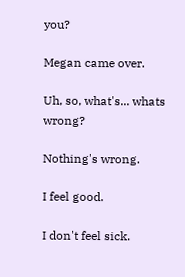you?

Megan came over.

Uh, so, what's... whats wrong?

Nothing's wrong.

I feel good.

I don't feel sick.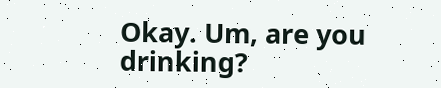Okay. Um, are you drinking?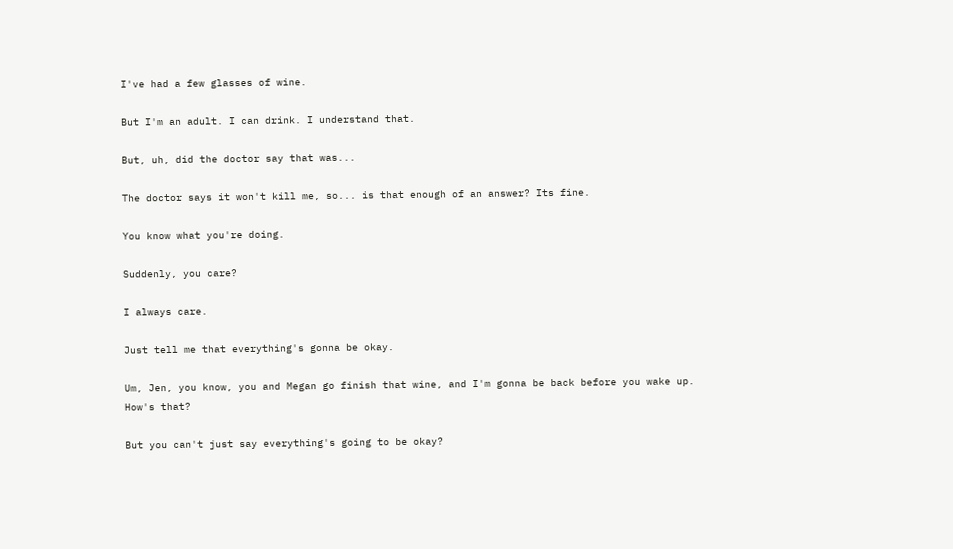I've had a few glasses of wine.

But I'm an adult. I can drink. I understand that.

But, uh, did the doctor say that was...

The doctor says it won't kill me, so... is that enough of an answer? Its fine.

You know what you're doing.

Suddenly, you care?

I always care.

Just tell me that everything's gonna be okay.

Um, Jen, you know, you and Megan go finish that wine, and I'm gonna be back before you wake up. How's that?

But you can't just say everything's going to be okay?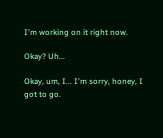I'm working on it right now.

Okay? Uh...

Okay, um, I... I'm sorry, honey, I got to go.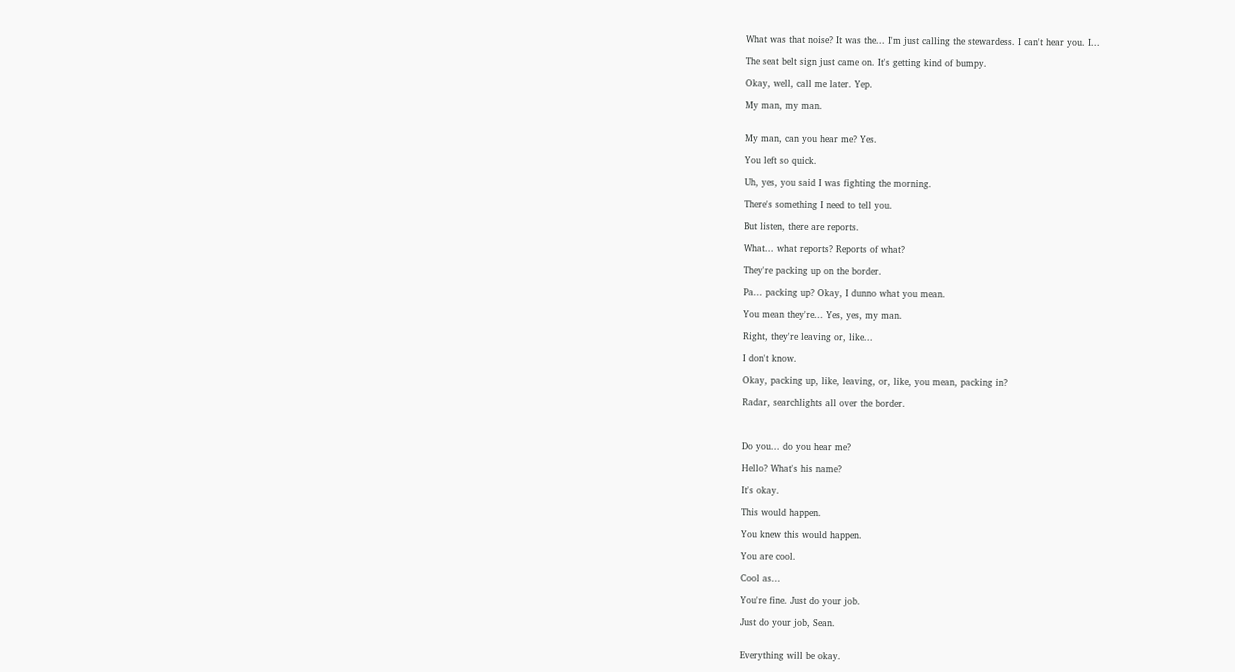What was that noise? It was the... I'm just calling the stewardess. I can't hear you. I...

The seat belt sign just came on. It's getting kind of bumpy.

Okay, well, call me later. Yep.

My man, my man.


My man, can you hear me? Yes.

You left so quick.

Uh, yes, you said I was fighting the morning.

There's something I need to tell you.

But listen, there are reports.

What... what reports? Reports of what?

They're packing up on the border.

Pa... packing up? Okay, I dunno what you mean.

You mean they're... Yes, yes, my man.

Right, they're leaving or, like...

I don't know.

Okay, packing up, like, leaving, or, like, you mean, packing in?

Radar, searchlights all over the border.



Do you... do you hear me?

Hello? What's his name?

It's okay.

This would happen.

You knew this would happen.

You are cool.

Cool as...

You're fine. Just do your job.

Just do your job, Sean.


Everything will be okay.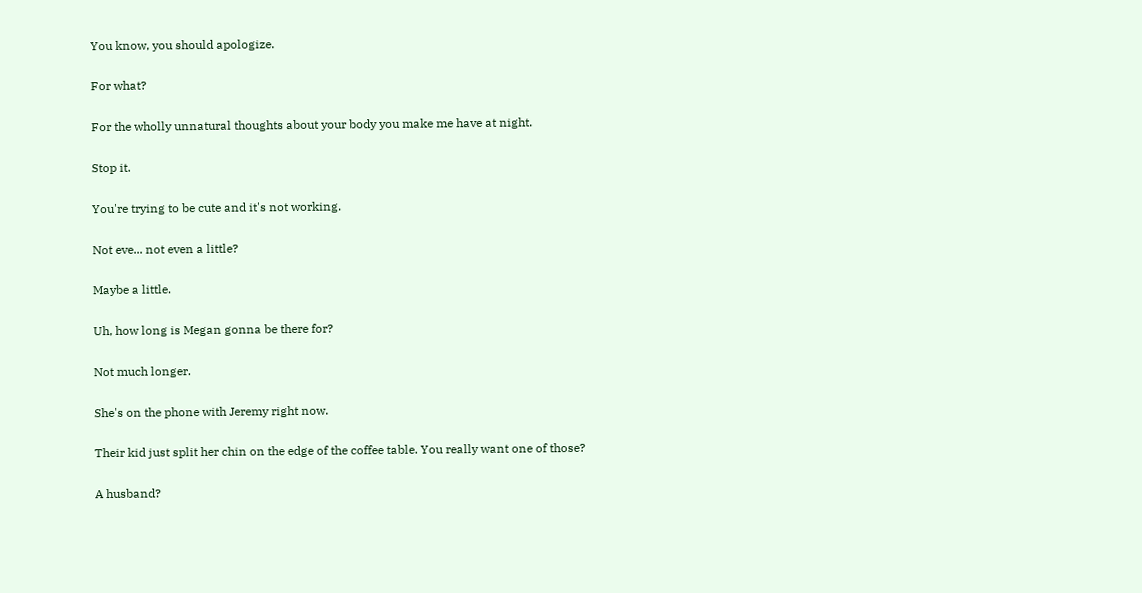You know, you should apologize.

For what?

For the wholly unnatural thoughts about your body you make me have at night.

Stop it.

You're trying to be cute and it's not working.

Not eve... not even a little?

Maybe a little.

Uh, how long is Megan gonna be there for?

Not much longer.

She's on the phone with Jeremy right now.

Their kid just split her chin on the edge of the coffee table. You really want one of those?

A husband?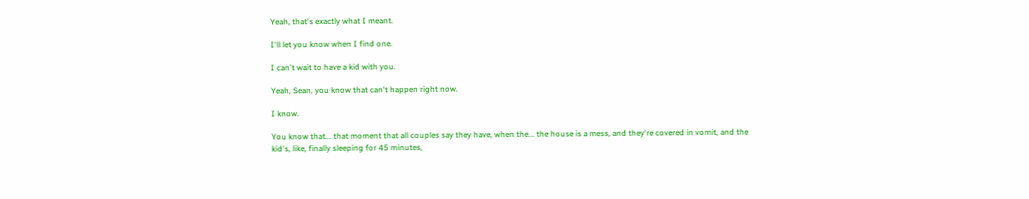Yeah, that's exactly what I meant.

I'll let you know when I find one.

I can't wait to have a kid with you.

Yeah, Sean, you know that can't happen right now.

I know.

You know that... that moment that all couples say they have, when the... the house is a mess, and they're covered in vomit, and the kid's, like, finally sleeping for 45 minutes,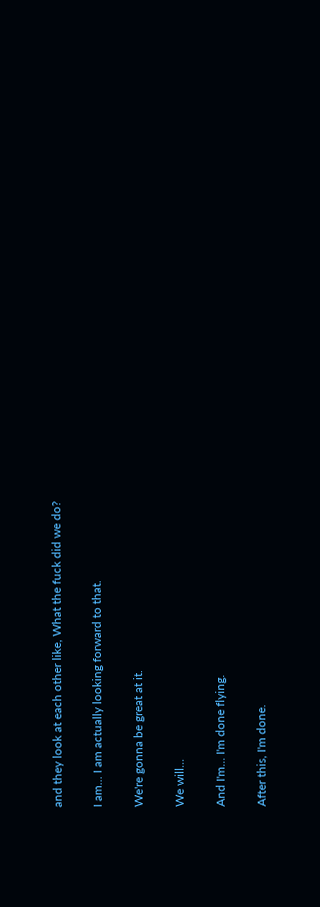and they look at each other like, What the fuck did we do?

I am... I am actually looking forward to that.

We're gonna be great at it.

We will...

And I'm... I'm done flying.

After this, I'm done.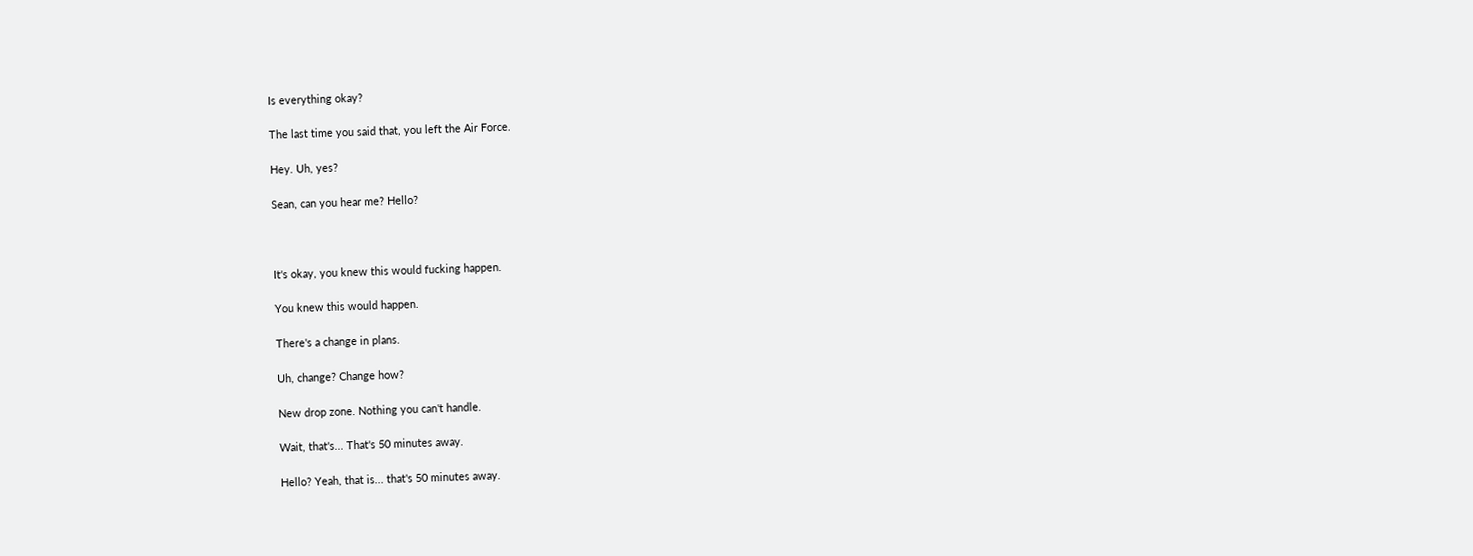Is everything okay?

The last time you said that, you left the Air Force.

Hey. Uh, yes?

Sean, can you hear me? Hello?



It's okay, you knew this would fucking happen.

You knew this would happen.

There's a change in plans.

Uh, change? Change how?

New drop zone. Nothing you can't handle.

Wait, that's... That's 50 minutes away.

Hello? Yeah, that is... that's 50 minutes away.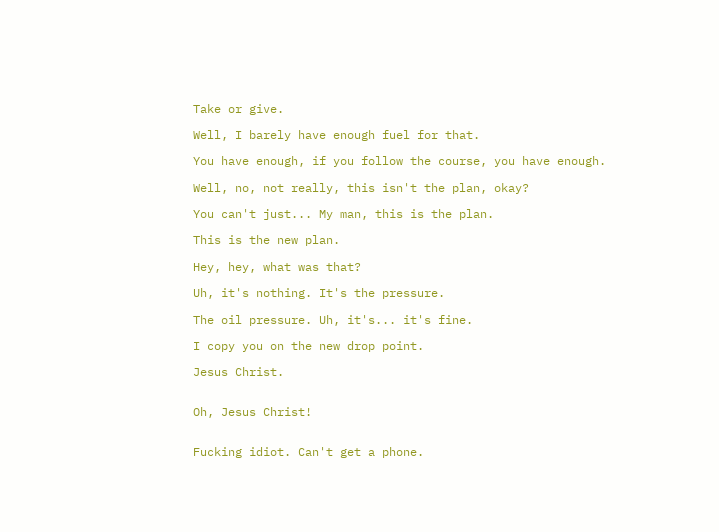Take or give.

Well, I barely have enough fuel for that.

You have enough, if you follow the course, you have enough.

Well, no, not really, this isn't the plan, okay?

You can't just... My man, this is the plan.

This is the new plan.

Hey, hey, what was that?

Uh, it's nothing. It's the pressure.

The oil pressure. Uh, it's... it's fine.

I copy you on the new drop point.

Jesus Christ.


Oh, Jesus Christ!


Fucking idiot. Can't get a phone.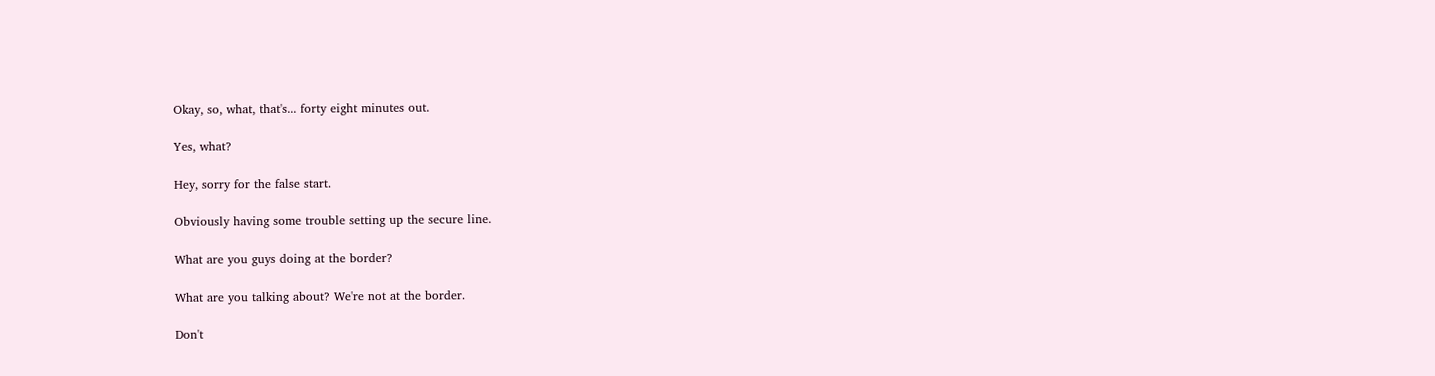Okay, so, what, that's... forty eight minutes out.

Yes, what?

Hey, sorry for the false start.

Obviously having some trouble setting up the secure line.

What are you guys doing at the border?

What are you talking about? We're not at the border.

Don't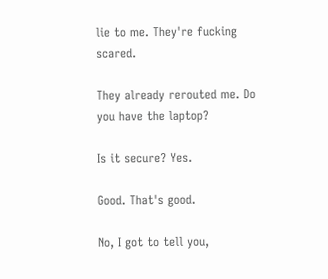lie to me. They're fucking scared.

They already rerouted me. Do you have the laptop?

Is it secure? Yes.

Good. That's good.

No, I got to tell you,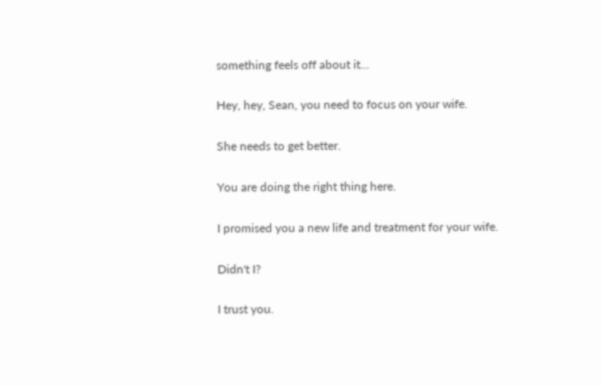something feels off about it...

Hey, hey, Sean, you need to focus on your wife.

She needs to get better.

You are doing the right thing here.

I promised you a new life and treatment for your wife.

Didn't I?

I trust you.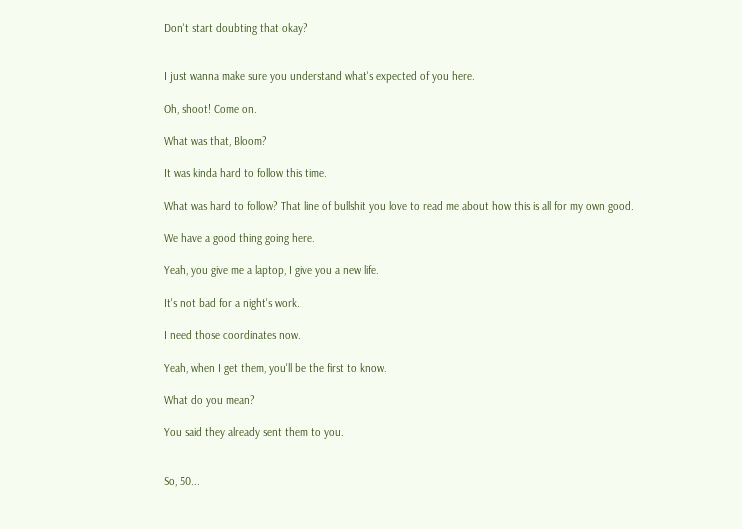Don't start doubting that okay?


I just wanna make sure you understand what's expected of you here.

Oh, shoot! Come on.

What was that, Bloom?

It was kinda hard to follow this time.

What was hard to follow? That line of bullshit you love to read me about how this is all for my own good.

We have a good thing going here.

Yeah, you give me a laptop, I give you a new life.

It's not bad for a night's work.

I need those coordinates now.

Yeah, when I get them, you'll be the first to know.

What do you mean?

You said they already sent them to you.


So, 50...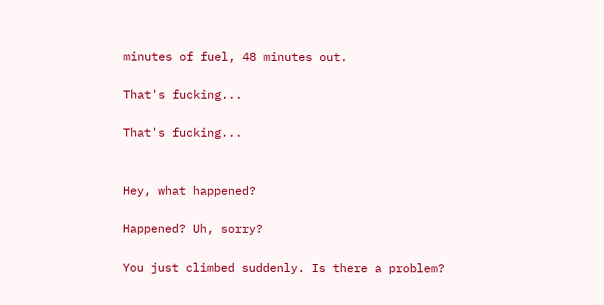minutes of fuel, 48 minutes out.

That's fucking...

That's fucking...


Hey, what happened?

Happened? Uh, sorry?

You just climbed suddenly. Is there a problem?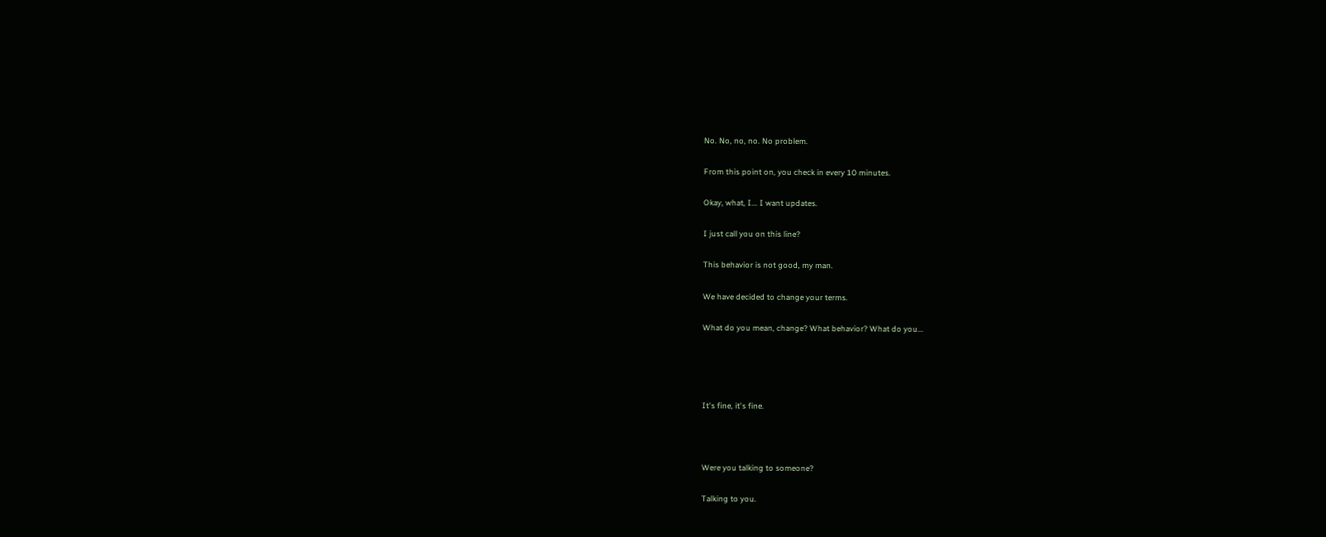No. No, no, no. No problem.

From this point on, you check in every 10 minutes.

Okay, what, I... I want updates.

I just call you on this line?

This behavior is not good, my man.

We have decided to change your terms.

What do you mean, change? What behavior? What do you...




It's fine, it's fine.



Were you talking to someone?

Talking to you.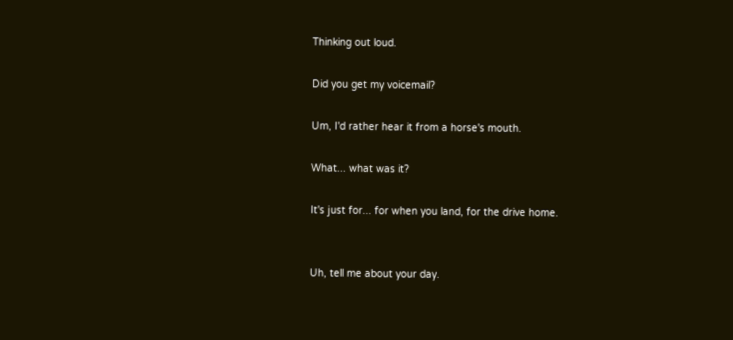Thinking out loud.

Did you get my voicemail?

Um, I'd rather hear it from a horse's mouth.

What... what was it?

It's just for... for when you land, for the drive home.


Uh, tell me about your day.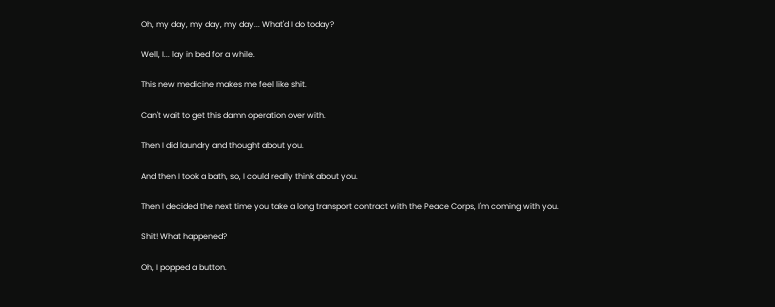Oh, my day, my day, my day... What'd I do today?

Well, I... lay in bed for a while.

This new medicine makes me feel like shit.

Can't wait to get this damn operation over with.

Then I did laundry and thought about you.

And then I took a bath, so, I could really think about you.

Then I decided the next time you take a long transport contract with the Peace Corps, I'm coming with you.

Shit! What happened?

Oh, I popped a button.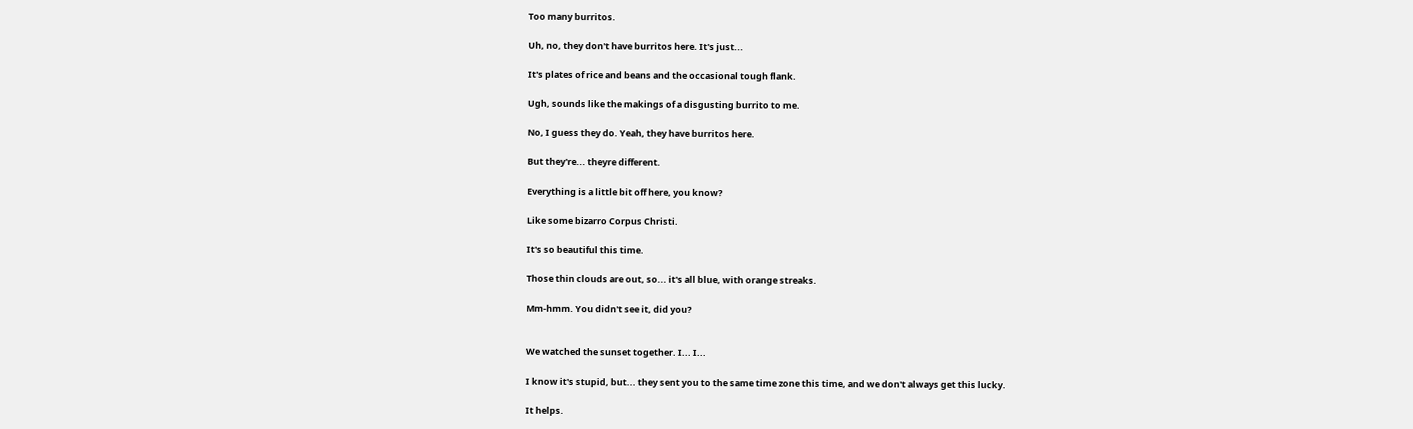Too many burritos.

Uh, no, they don't have burritos here. It's just...

It's plates of rice and beans and the occasional tough flank.

Ugh, sounds like the makings of a disgusting burrito to me.

No, I guess they do. Yeah, they have burritos here.

But they're... theyre different.

Everything is a little bit off here, you know?

Like some bizarro Corpus Christi.

It's so beautiful this time.

Those thin clouds are out, so... it's all blue, with orange streaks.

Mm-hmm. You didn't see it, did you?


We watched the sunset together. I... I...

I know it's stupid, but... they sent you to the same time zone this time, and we don't always get this lucky.

It helps.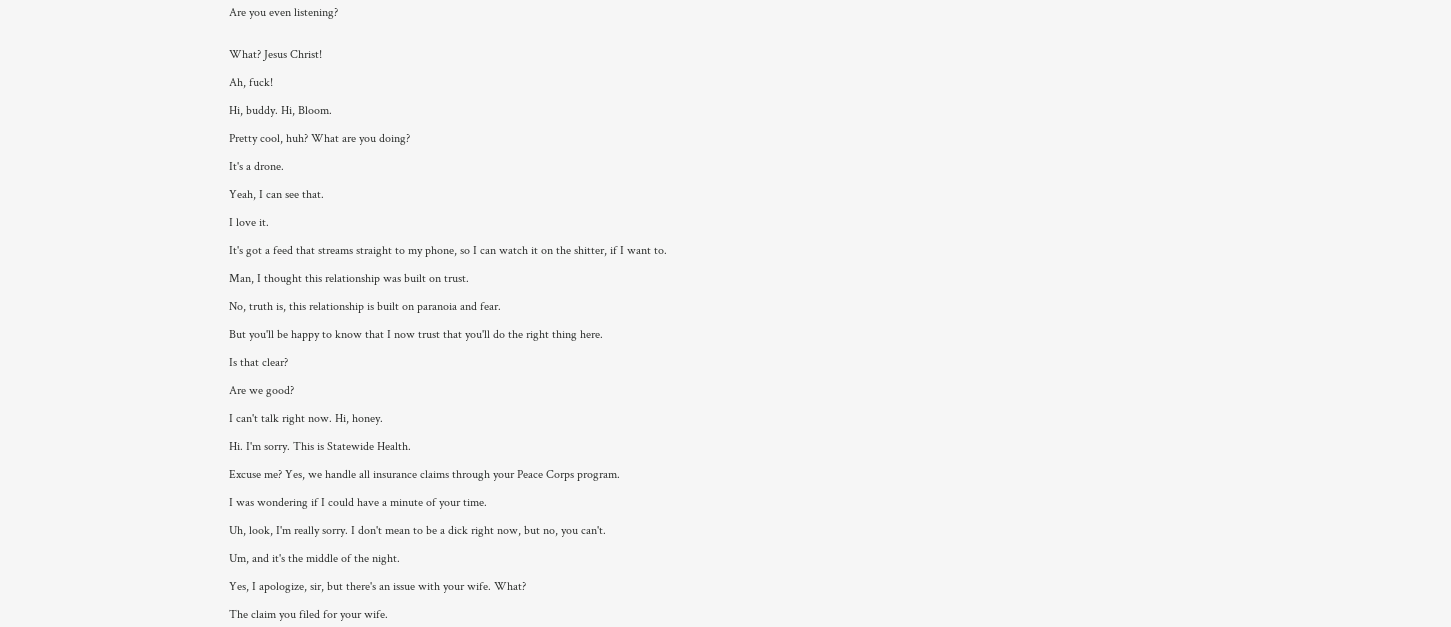Are you even listening?


What? Jesus Christ!

Ah, fuck!

Hi, buddy. Hi, Bloom.

Pretty cool, huh? What are you doing?

It's a drone.

Yeah, I can see that.

I love it.

It's got a feed that streams straight to my phone, so I can watch it on the shitter, if I want to.

Man, I thought this relationship was built on trust.

No, truth is, this relationship is built on paranoia and fear.

But you'll be happy to know that I now trust that you'll do the right thing here.

Is that clear?

Are we good?

I can't talk right now. Hi, honey.

Hi. I'm sorry. This is Statewide Health.

Excuse me? Yes, we handle all insurance claims through your Peace Corps program.

I was wondering if I could have a minute of your time.

Uh, look, I'm really sorry. I don't mean to be a dick right now, but no, you can't.

Um, and it's the middle of the night.

Yes, I apologize, sir, but there's an issue with your wife. What?

The claim you filed for your wife.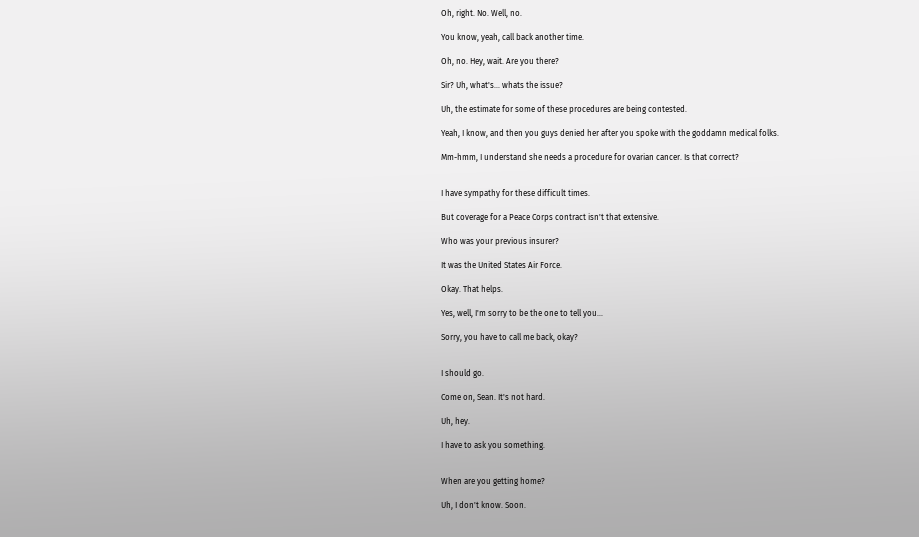Oh, right. No. Well, no.

You know, yeah, call back another time.

Oh, no. Hey, wait. Are you there?

Sir? Uh, what's... whats the issue?

Uh, the estimate for some of these procedures are being contested.

Yeah, I know, and then you guys denied her after you spoke with the goddamn medical folks.

Mm-hmm, I understand she needs a procedure for ovarian cancer. Is that correct?


I have sympathy for these difficult times.

But coverage for a Peace Corps contract isn't that extensive.

Who was your previous insurer?

It was the United States Air Force.

Okay. That helps.

Yes, well, I'm sorry to be the one to tell you...

Sorry, you have to call me back, okay?


I should go.

Come on, Sean. It's not hard.

Uh, hey.

I have to ask you something.


When are you getting home?

Uh, I don't know. Soon.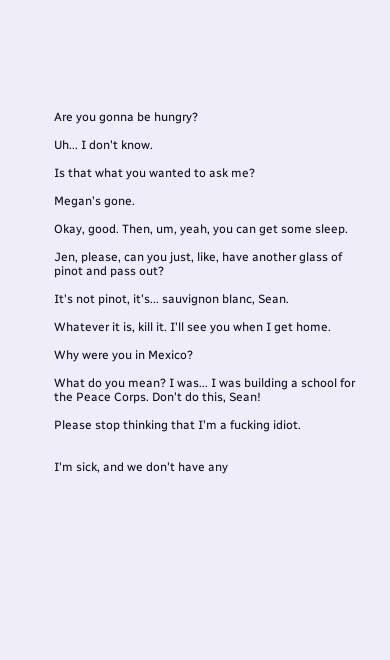Are you gonna be hungry?

Uh... I don't know.

Is that what you wanted to ask me?

Megan's gone.

Okay, good. Then, um, yeah, you can get some sleep.

Jen, please, can you just, like, have another glass of pinot and pass out?

It's not pinot, it's... sauvignon blanc, Sean.

Whatever it is, kill it. I'll see you when I get home.

Why were you in Mexico?

What do you mean? I was... I was building a school for the Peace Corps. Don't do this, Sean!

Please stop thinking that I'm a fucking idiot.


I'm sick, and we don't have any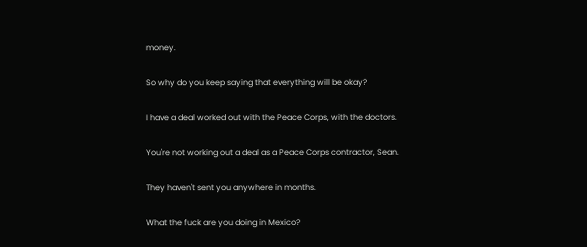money.

So why do you keep saying that everything will be okay?

I have a deal worked out with the Peace Corps, with the doctors.

You're not working out a deal as a Peace Corps contractor, Sean.

They haven't sent you anywhere in months.

What the fuck are you doing in Mexico?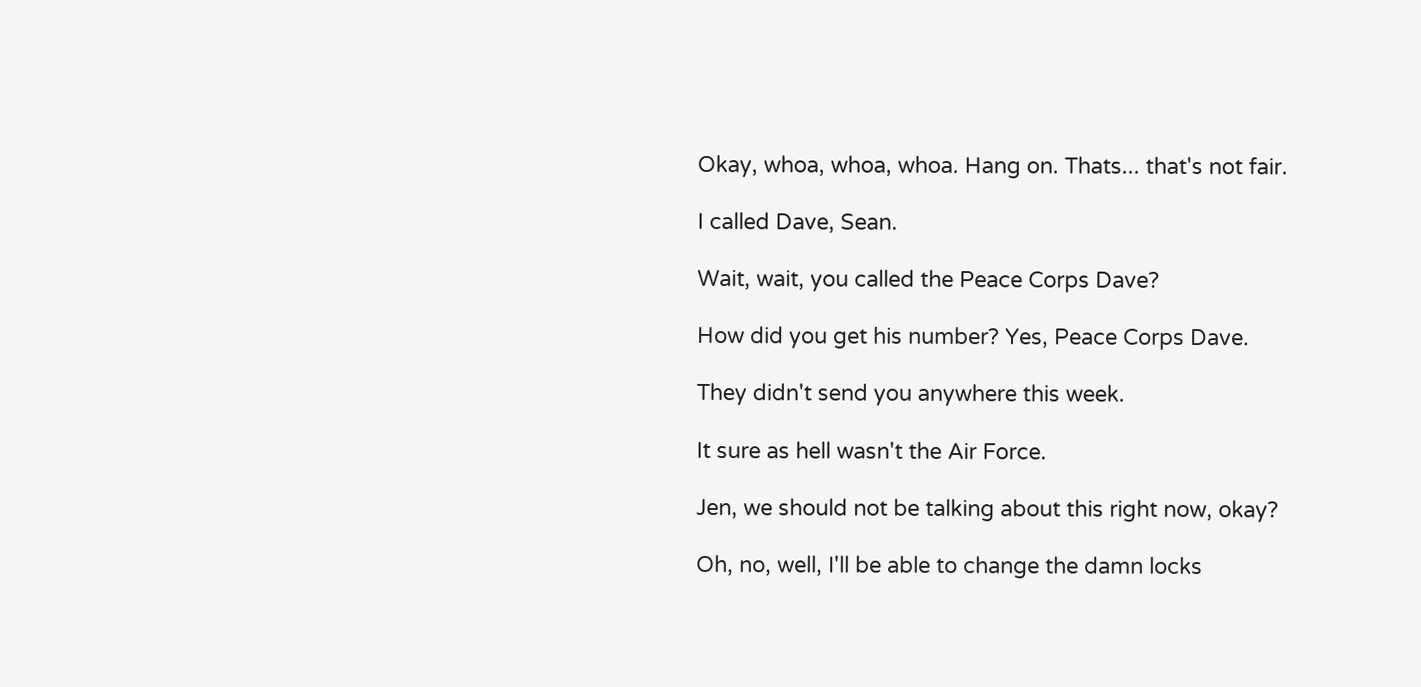Okay, whoa, whoa, whoa. Hang on. Thats... that's not fair.

I called Dave, Sean.

Wait, wait, you called the Peace Corps Dave?

How did you get his number? Yes, Peace Corps Dave.

They didn't send you anywhere this week.

It sure as hell wasn't the Air Force.

Jen, we should not be talking about this right now, okay?

Oh, no, well, I'll be able to change the damn locks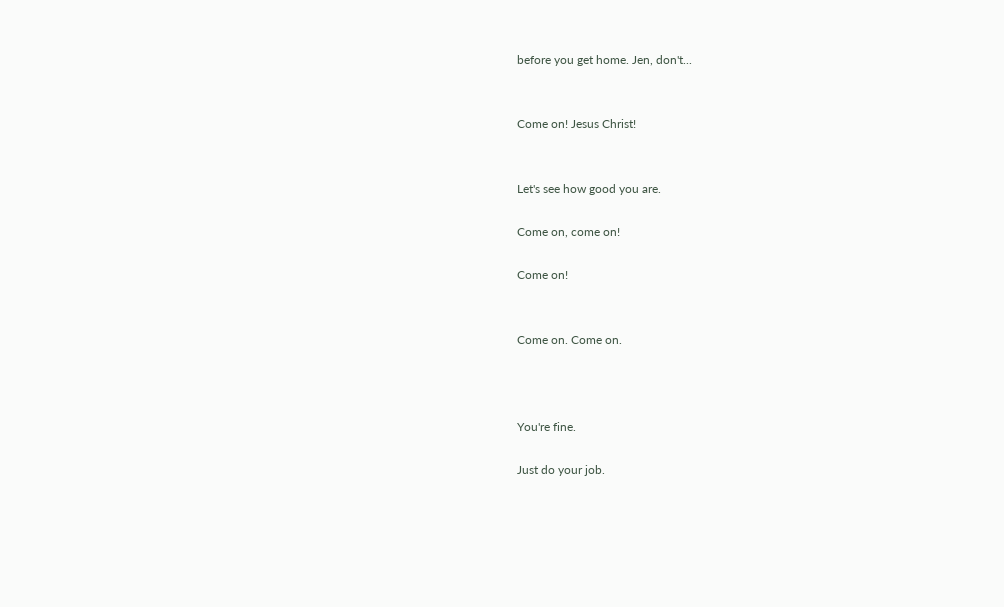before you get home. Jen, don't...


Come on! Jesus Christ!


Let's see how good you are.

Come on, come on!

Come on!


Come on. Come on.



You're fine.

Just do your job.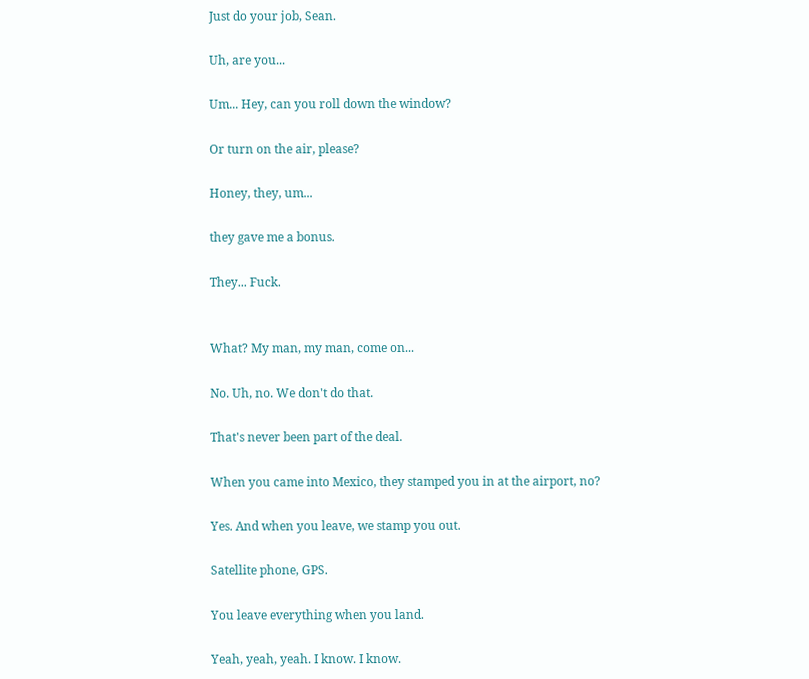Just do your job, Sean.

Uh, are you...

Um... Hey, can you roll down the window?

Or turn on the air, please?

Honey, they, um...

they gave me a bonus.

They... Fuck.


What? My man, my man, come on...

No. Uh, no. We don't do that.

That's never been part of the deal.

When you came into Mexico, they stamped you in at the airport, no?

Yes. And when you leave, we stamp you out.

Satellite phone, GPS.

You leave everything when you land.

Yeah, yeah, yeah. I know. I know.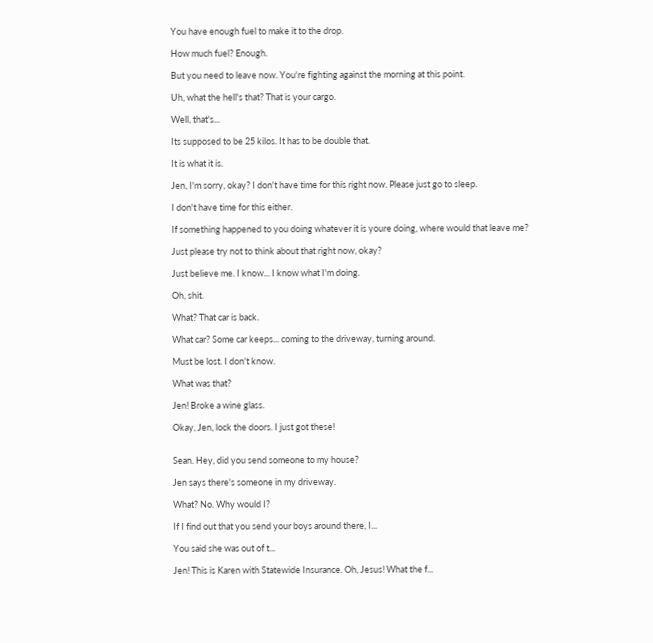You have enough fuel to make it to the drop.

How much fuel? Enough.

But you need to leave now. You're fighting against the morning at this point.

Uh, what the hell's that? That is your cargo.

Well, that's...

Its supposed to be 25 kilos. It has to be double that.

It is what it is.

Jen, I'm sorry, okay? I don't have time for this right now. Please just go to sleep.

I don't have time for this either.

If something happened to you doing whatever it is youre doing, where would that leave me?

Just please try not to think about that right now, okay?

Just believe me. I know... I know what I'm doing.

Oh, shit.

What? That car is back.

What car? Some car keeps... coming to the driveway, turning around.

Must be lost. I don't know.

What was that?

Jen! Broke a wine glass.

Okay, Jen, lock the doors. I just got these!


Sean. Hey, did you send someone to my house?

Jen says there's someone in my driveway.

What? No. Why would I?

If I find out that you send your boys around there, I...

You said she was out of t...

Jen! This is Karen with Statewide Insurance. Oh, Jesus! What the f...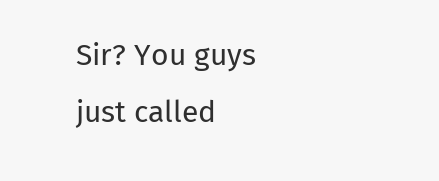Sir? You guys just called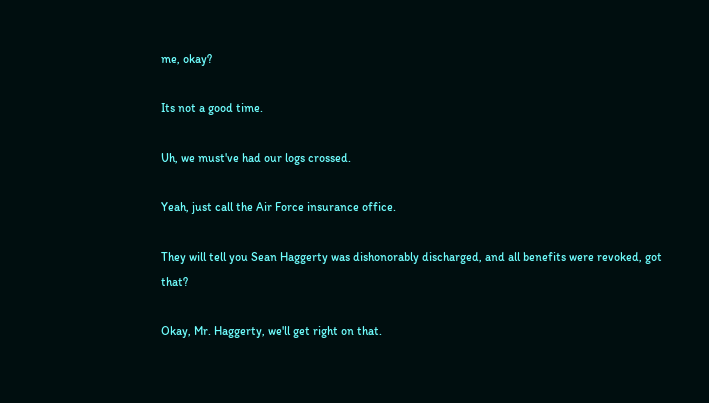me, okay?

Its not a good time.

Uh, we must've had our logs crossed.

Yeah, just call the Air Force insurance office.

They will tell you Sean Haggerty was dishonorably discharged, and all benefits were revoked, got that?

Okay, Mr. Haggerty, we'll get right on that.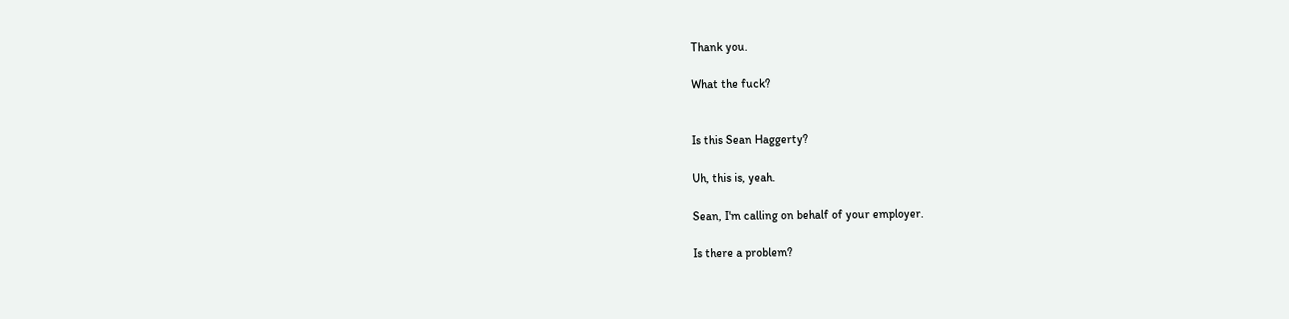Thank you.

What the fuck?


Is this Sean Haggerty?

Uh, this is, yeah.

Sean, I'm calling on behalf of your employer.

Is there a problem?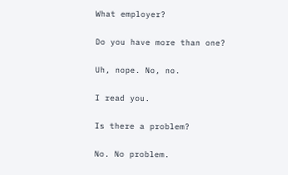What employer?

Do you have more than one?

Uh, nope. No, no.

I read you.

Is there a problem?

No. No problem.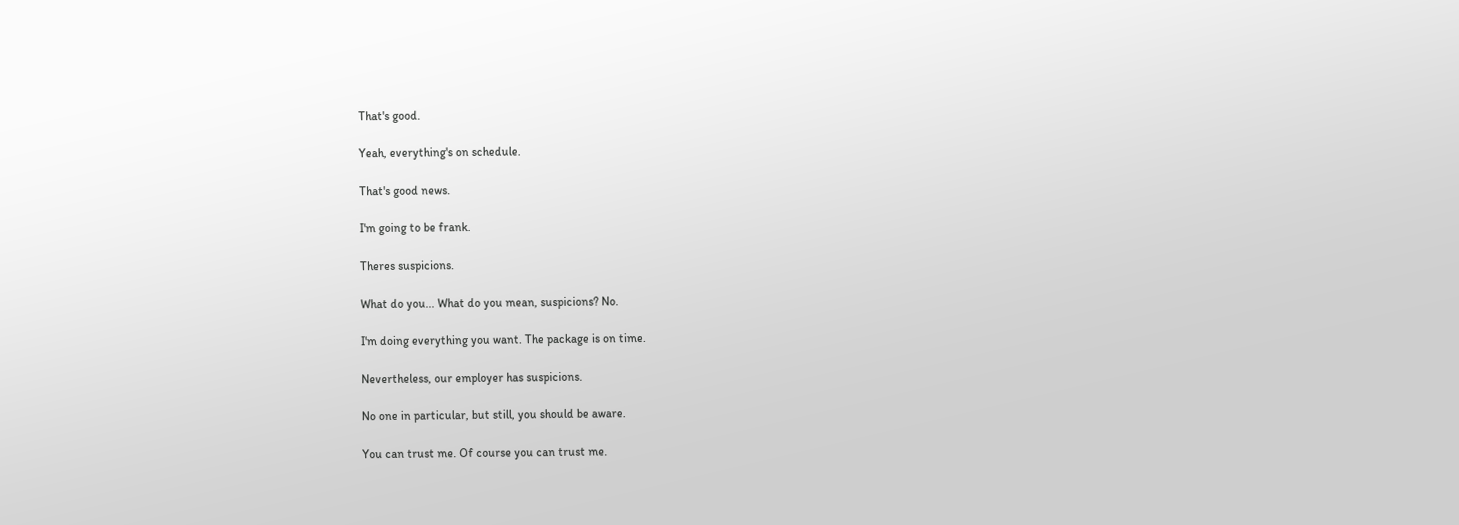That's good.

Yeah, everything's on schedule.

That's good news.

I'm going to be frank.

Theres suspicions.

What do you... What do you mean, suspicions? No.

I'm doing everything you want. The package is on time.

Nevertheless, our employer has suspicions.

No one in particular, but still, you should be aware.

You can trust me. Of course you can trust me.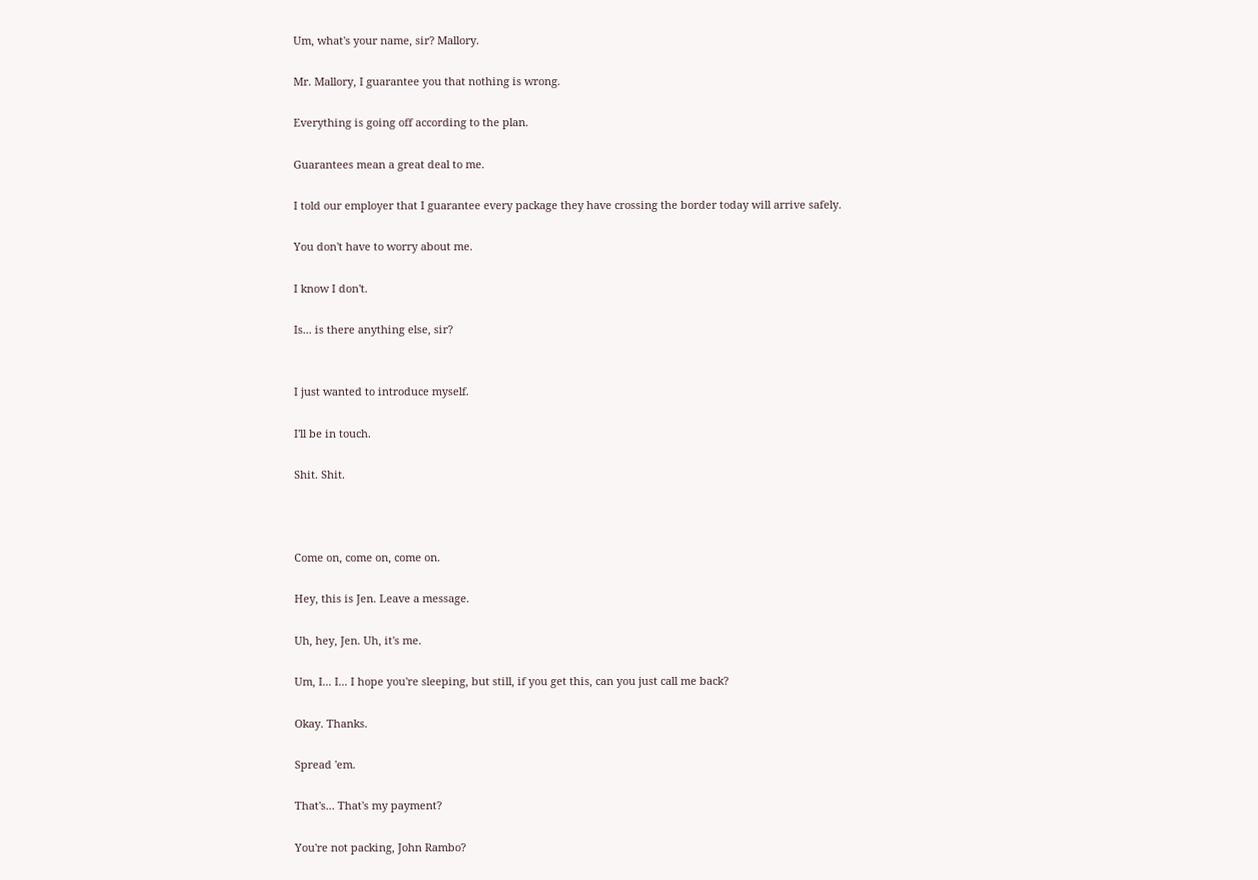Um, what's your name, sir? Mallory.

Mr. Mallory, I guarantee you that nothing is wrong.

Everything is going off according to the plan.

Guarantees mean a great deal to me.

I told our employer that I guarantee every package they have crossing the border today will arrive safely.

You don't have to worry about me.

I know I don't.

Is... is there anything else, sir?


I just wanted to introduce myself.

I'll be in touch.

Shit. Shit.



Come on, come on, come on.

Hey, this is Jen. Leave a message.

Uh, hey, Jen. Uh, it's me.

Um, I... I... I hope you're sleeping, but still, if you get this, can you just call me back?

Okay. Thanks.

Spread 'em.

That's... That's my payment?

You're not packing, John Rambo?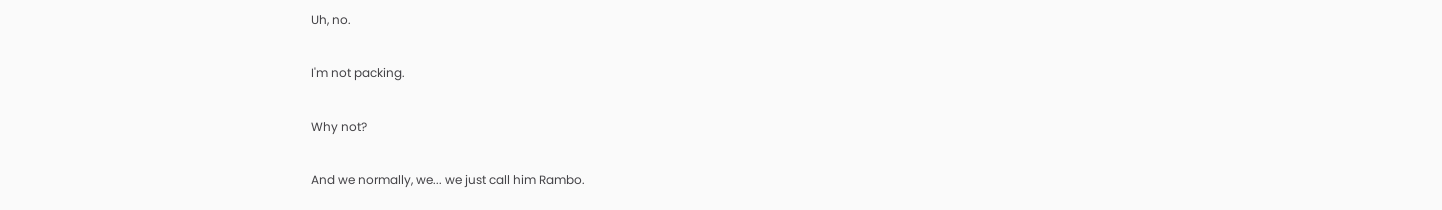Uh, no.

I'm not packing.

Why not?

And we normally, we... we just call him Rambo.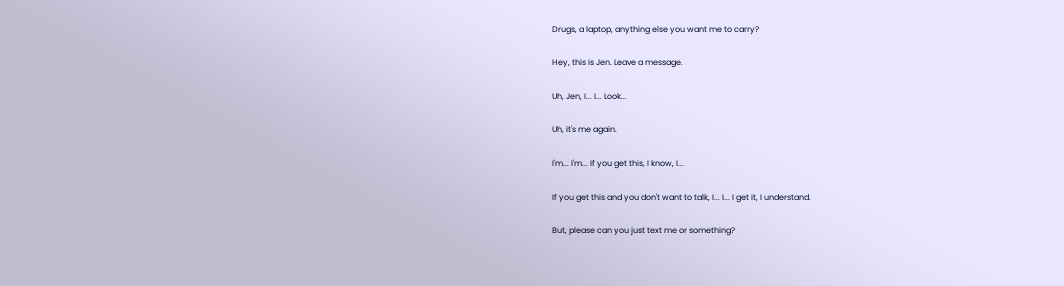Drugs, a laptop, anything else you want me to carry?

Hey, this is Jen. Leave a message.

Uh, Jen, I... I... Look...

Uh, it's me again.

I'm... I'm... If you get this, I know, I...

If you get this and you don't want to talk, I... I... I get it, I understand.

But, please can you just text me or something?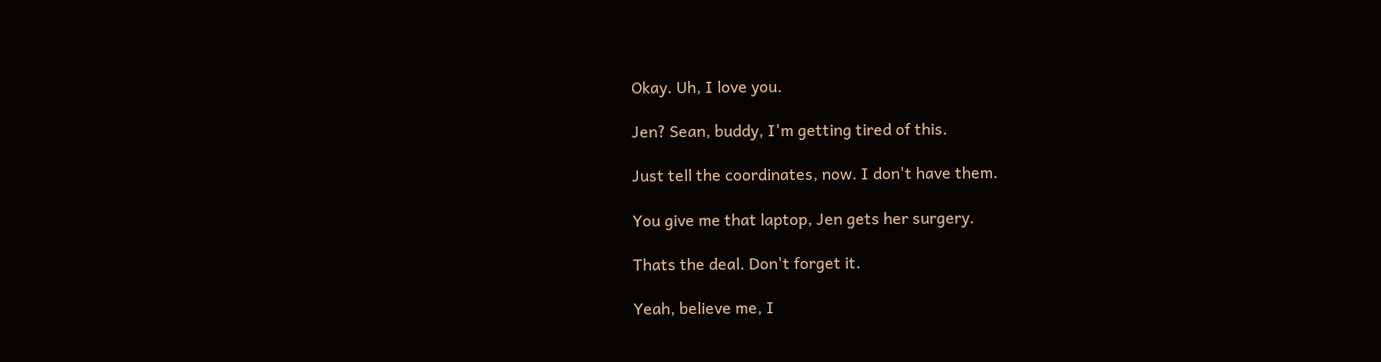Okay. Uh, I love you.

Jen? Sean, buddy, I'm getting tired of this.

Just tell the coordinates, now. I don't have them.

You give me that laptop, Jen gets her surgery.

Thats the deal. Don't forget it.

Yeah, believe me, I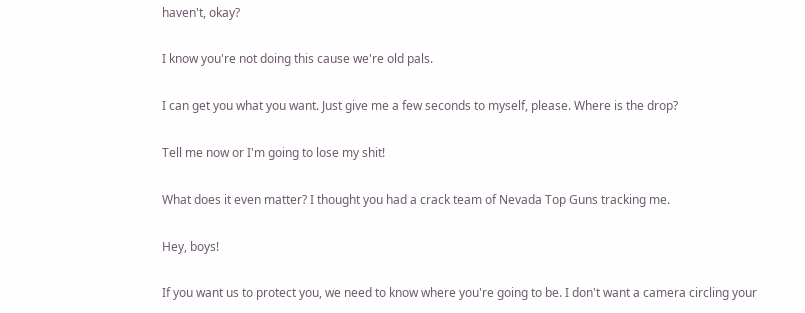haven't, okay?

I know you're not doing this cause we're old pals.

I can get you what you want. Just give me a few seconds to myself, please. Where is the drop?

Tell me now or I'm going to lose my shit!

What does it even matter? I thought you had a crack team of Nevada Top Guns tracking me.

Hey, boys!

If you want us to protect you, we need to know where you're going to be. I don't want a camera circling your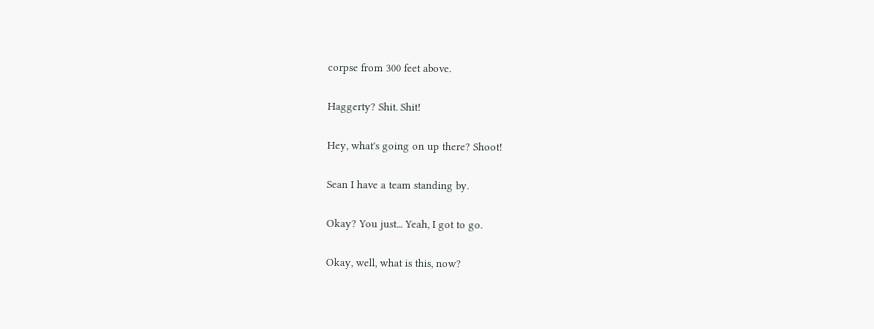corpse from 300 feet above.

Haggerty? Shit. Shit!

Hey, what's going on up there? Shoot!

Sean I have a team standing by.

Okay? You just... Yeah, I got to go.

Okay, well, what is this, now?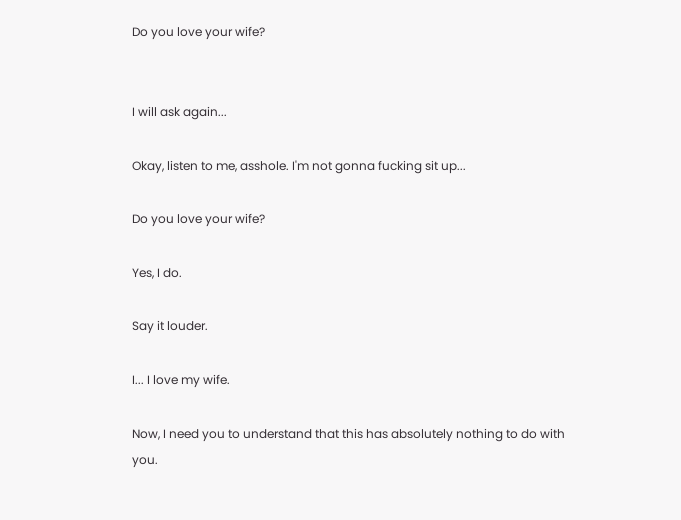Do you love your wife?


I will ask again...

Okay, listen to me, asshole. I'm not gonna fucking sit up...

Do you love your wife?

Yes, I do.

Say it louder.

I... I love my wife.

Now, I need you to understand that this has absolutely nothing to do with you.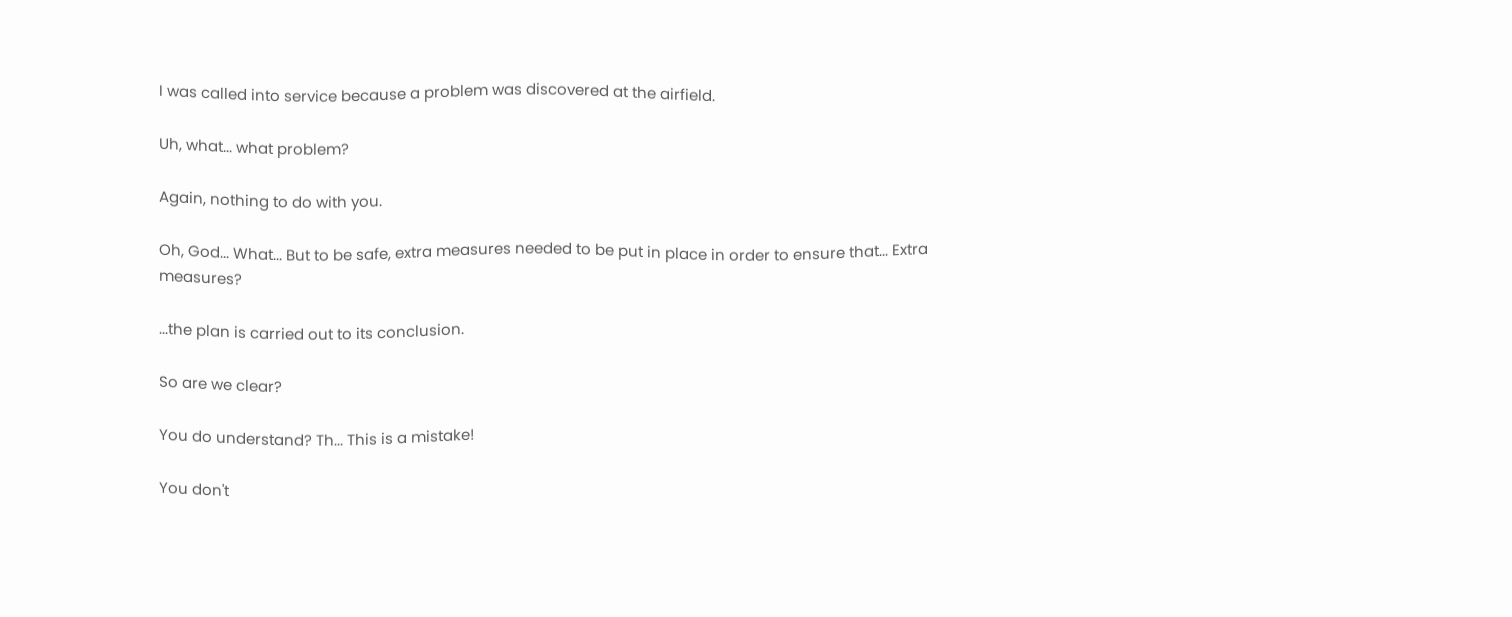I was called into service because a problem was discovered at the airfield.

Uh, what... what problem?

Again, nothing to do with you.

Oh, God... What... But to be safe, extra measures needed to be put in place in order to ensure that... Extra measures?

...the plan is carried out to its conclusion.

So are we clear?

You do understand? Th... This is a mistake!

You don't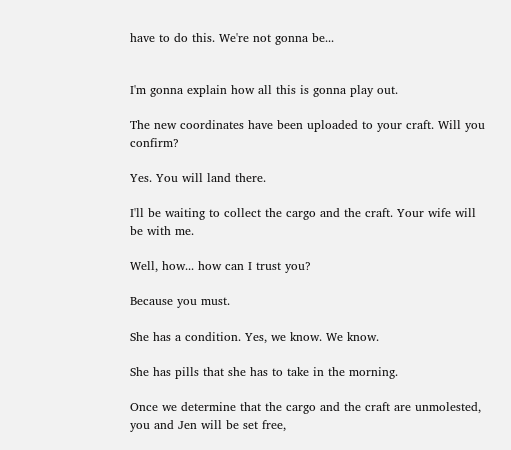have to do this. We're not gonna be...


I'm gonna explain how all this is gonna play out.

The new coordinates have been uploaded to your craft. Will you confirm?

Yes. You will land there.

I'll be waiting to collect the cargo and the craft. Your wife will be with me.

Well, how... how can I trust you?

Because you must.

She has a condition. Yes, we know. We know.

She has pills that she has to take in the morning.

Once we determine that the cargo and the craft are unmolested, you and Jen will be set free,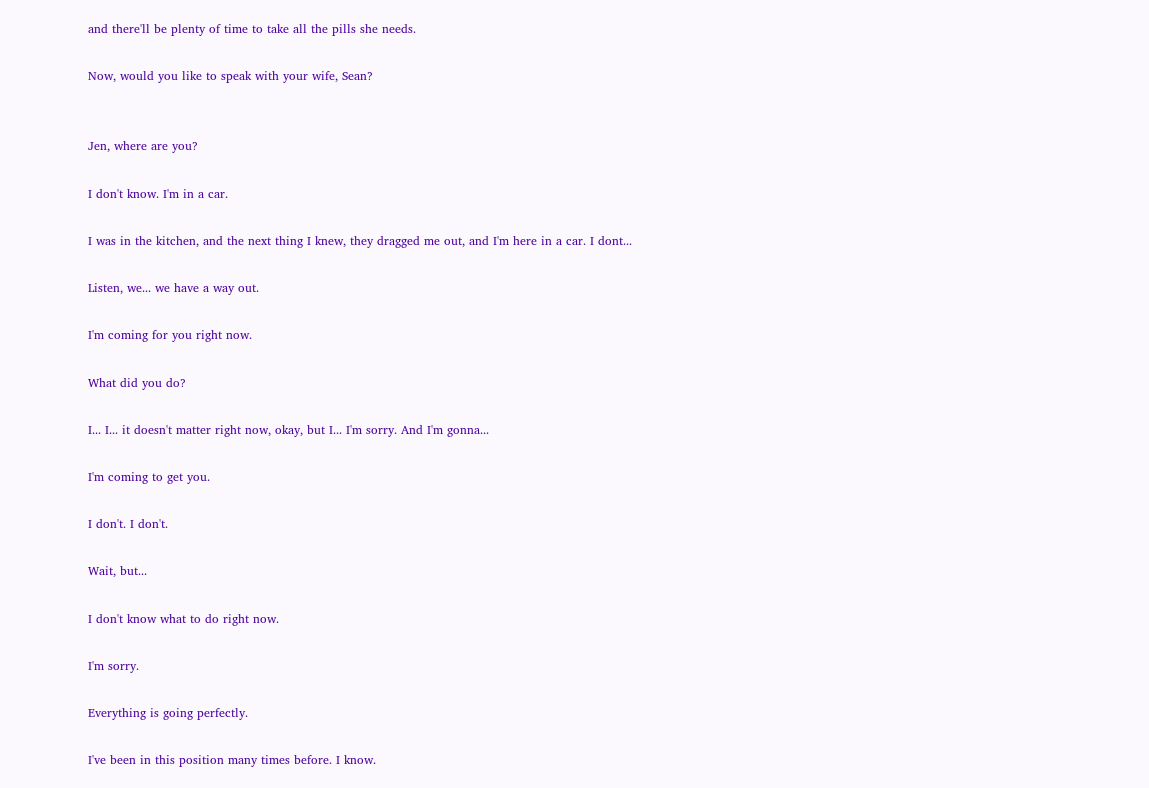and there'll be plenty of time to take all the pills she needs.

Now, would you like to speak with your wife, Sean?


Jen, where are you?

I don't know. I'm in a car.

I was in the kitchen, and the next thing I knew, they dragged me out, and I'm here in a car. I dont...

Listen, we... we have a way out.

I'm coming for you right now.

What did you do?

I... I... it doesn't matter right now, okay, but I... I'm sorry. And I'm gonna...

I'm coming to get you.

I don't. I don't.

Wait, but...

I don't know what to do right now.

I'm sorry.

Everything is going perfectly.

I've been in this position many times before. I know.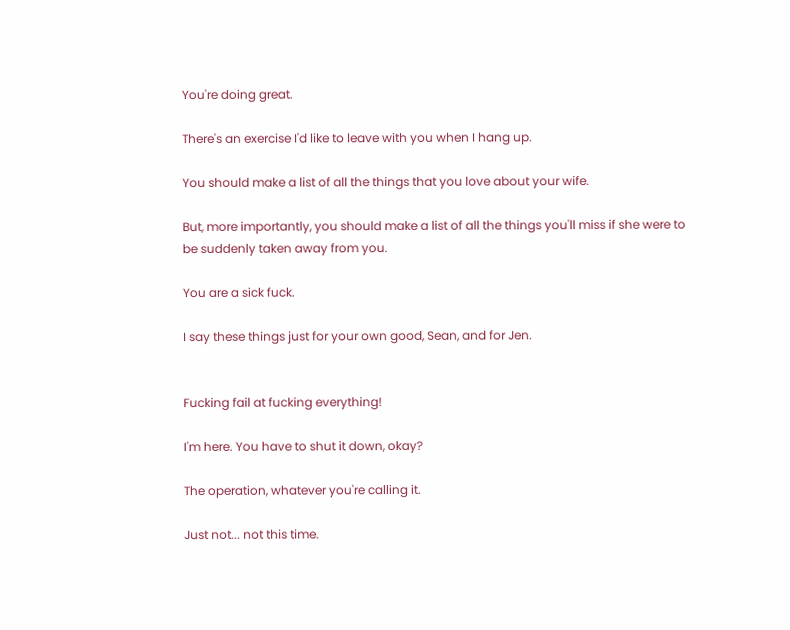You're doing great.

There's an exercise I'd like to leave with you when I hang up.

You should make a list of all the things that you love about your wife.

But, more importantly, you should make a list of all the things you'll miss if she were to be suddenly taken away from you.

You are a sick fuck.

I say these things just for your own good, Sean, and for Jen.


Fucking fail at fucking everything!

I'm here. You have to shut it down, okay?

The operation, whatever you're calling it.

Just not... not this time.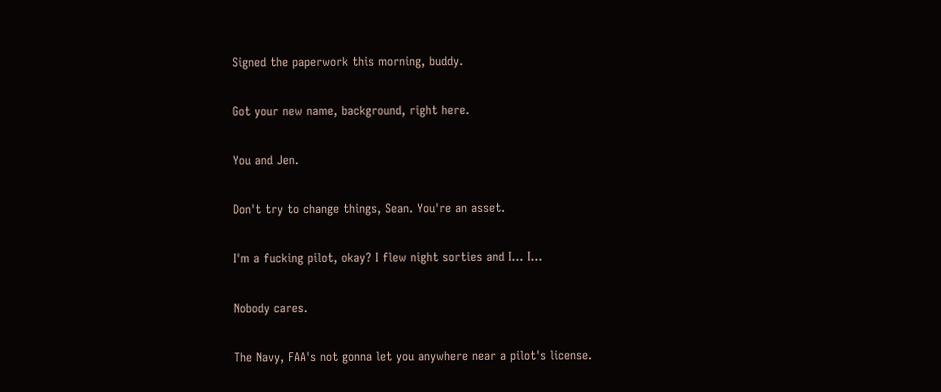Signed the paperwork this morning, buddy.

Got your new name, background, right here.

You and Jen.

Don't try to change things, Sean. You're an asset.

I'm a fucking pilot, okay? I flew night sorties and I... I...

Nobody cares.

The Navy, FAA's not gonna let you anywhere near a pilot's license.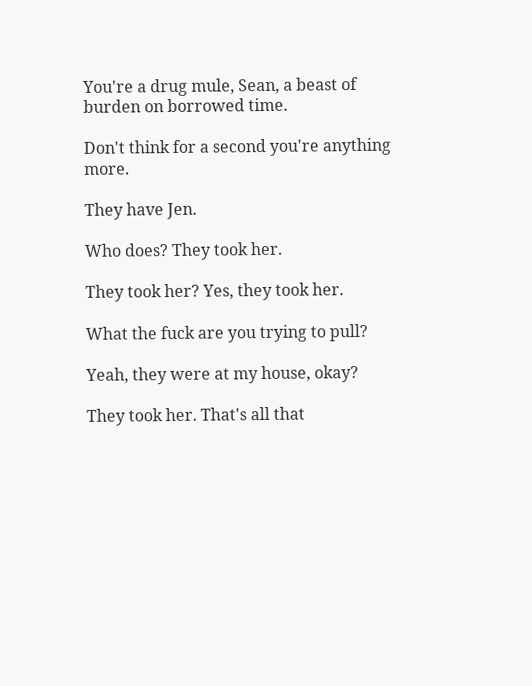You're a drug mule, Sean, a beast of burden on borrowed time.

Don't think for a second you're anything more.

They have Jen.

Who does? They took her.

They took her? Yes, they took her.

What the fuck are you trying to pull?

Yeah, they were at my house, okay?

They took her. That's all that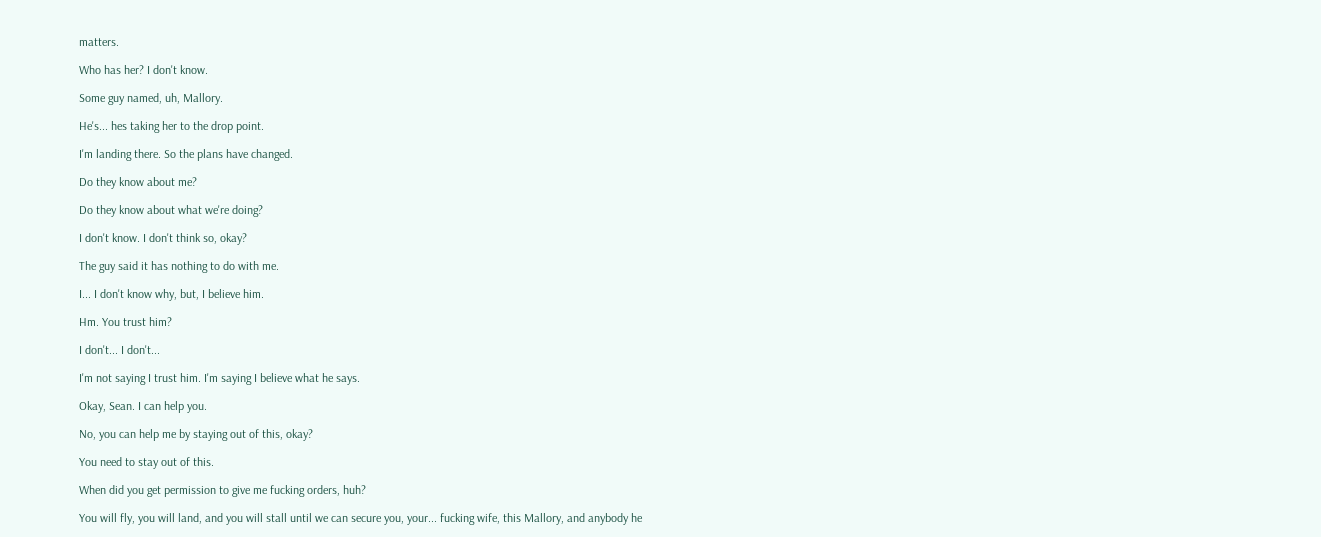matters.

Who has her? I don't know.

Some guy named, uh, Mallory.

He's... hes taking her to the drop point.

I'm landing there. So the plans have changed.

Do they know about me?

Do they know about what we're doing?

I don't know. I don't think so, okay?

The guy said it has nothing to do with me.

I... I don't know why, but, I believe him.

Hm. You trust him?

I don't... I don't...

I'm not saying I trust him. I'm saying I believe what he says.

Okay, Sean. I can help you.

No, you can help me by staying out of this, okay?

You need to stay out of this.

When did you get permission to give me fucking orders, huh?

You will fly, you will land, and you will stall until we can secure you, your... fucking wife, this Mallory, and anybody he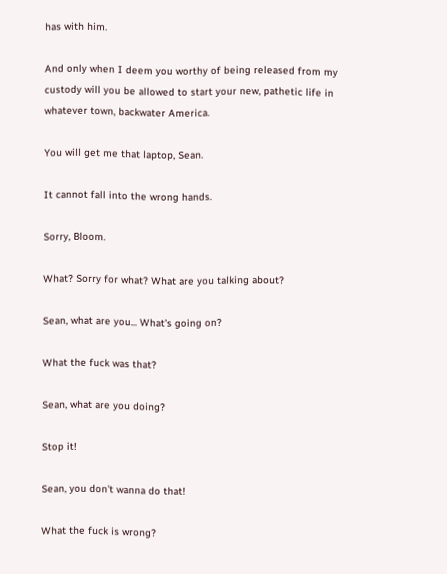has with him.

And only when I deem you worthy of being released from my custody will you be allowed to start your new, pathetic life in whatever town, backwater America.

You will get me that laptop, Sean.

It cannot fall into the wrong hands.

Sorry, Bloom.

What? Sorry for what? What are you talking about?

Sean, what are you... What's going on?

What the fuck was that?

Sean, what are you doing?

Stop it!

Sean, you don't wanna do that!

What the fuck is wrong?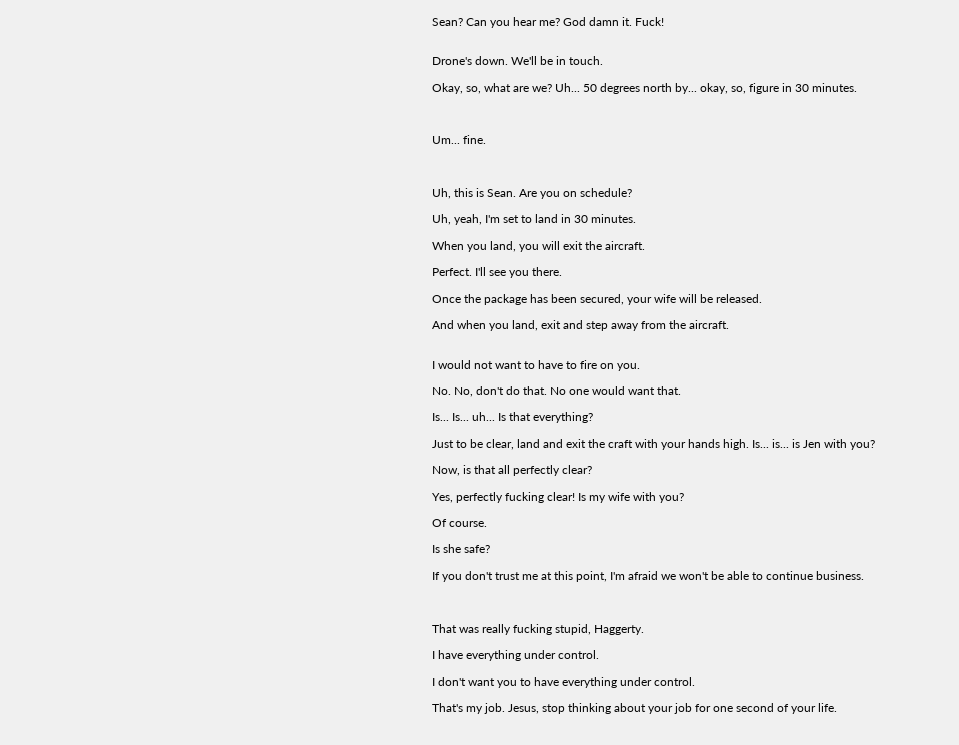Sean? Can you hear me? God damn it. Fuck!


Drone's down. We'll be in touch.

Okay, so, what are we? Uh... 50 degrees north by... okay, so, figure in 30 minutes.



Um... fine.



Uh, this is Sean. Are you on schedule?

Uh, yeah, I'm set to land in 30 minutes.

When you land, you will exit the aircraft.

Perfect. I'll see you there.

Once the package has been secured, your wife will be released.

And when you land, exit and step away from the aircraft.


I would not want to have to fire on you.

No. No, don't do that. No one would want that.

Is... Is... uh... Is that everything?

Just to be clear, land and exit the craft with your hands high. Is... is... is Jen with you?

Now, is that all perfectly clear?

Yes, perfectly fucking clear! Is my wife with you?

Of course.

Is she safe?

If you don't trust me at this point, I'm afraid we won't be able to continue business.



That was really fucking stupid, Haggerty.

I have everything under control.

I don't want you to have everything under control.

That's my job. Jesus, stop thinking about your job for one second of your life.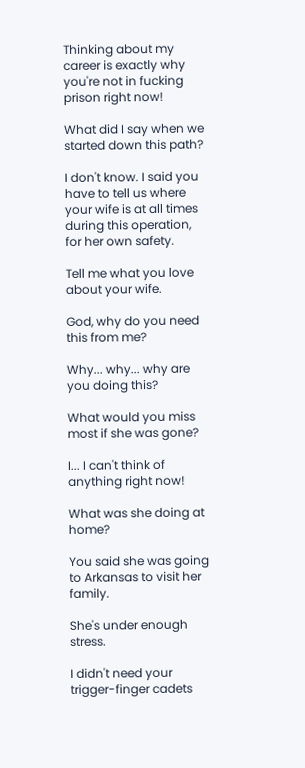Thinking about my career is exactly why you're not in fucking prison right now!

What did I say when we started down this path?

I don't know. I said you have to tell us where your wife is at all times during this operation, for her own safety.

Tell me what you love about your wife.

God, why do you need this from me?

Why... why... why are you doing this?

What would you miss most if she was gone?

I... I can't think of anything right now!

What was she doing at home?

You said she was going to Arkansas to visit her family.

She's under enough stress.

I didn't need your trigger-finger cadets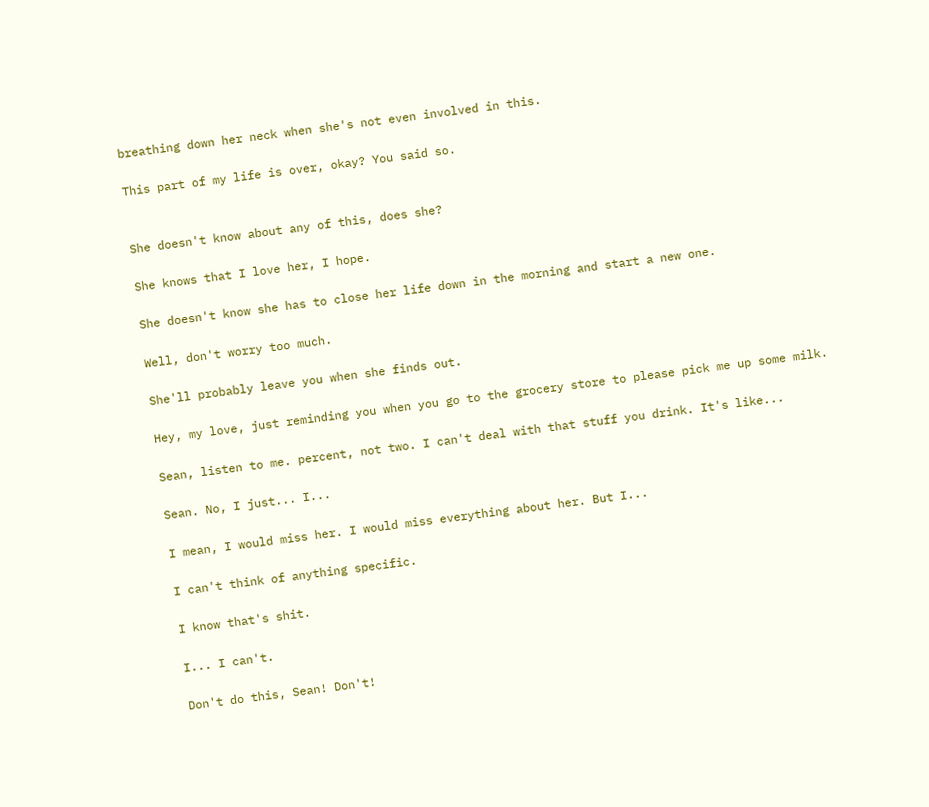breathing down her neck when she's not even involved in this.

This part of my life is over, okay? You said so.


She doesn't know about any of this, does she?

She knows that I love her, I hope.

She doesn't know she has to close her life down in the morning and start a new one.

Well, don't worry too much.

She'll probably leave you when she finds out.

Hey, my love, just reminding you when you go to the grocery store to please pick me up some milk.

Sean, listen to me. percent, not two. I can't deal with that stuff you drink. It's like...

Sean. No, I just... I...

I mean, I would miss her. I would miss everything about her. But I...

I can't think of anything specific.

I know that's shit.

I... I can't.

Don't do this, Sean! Don't!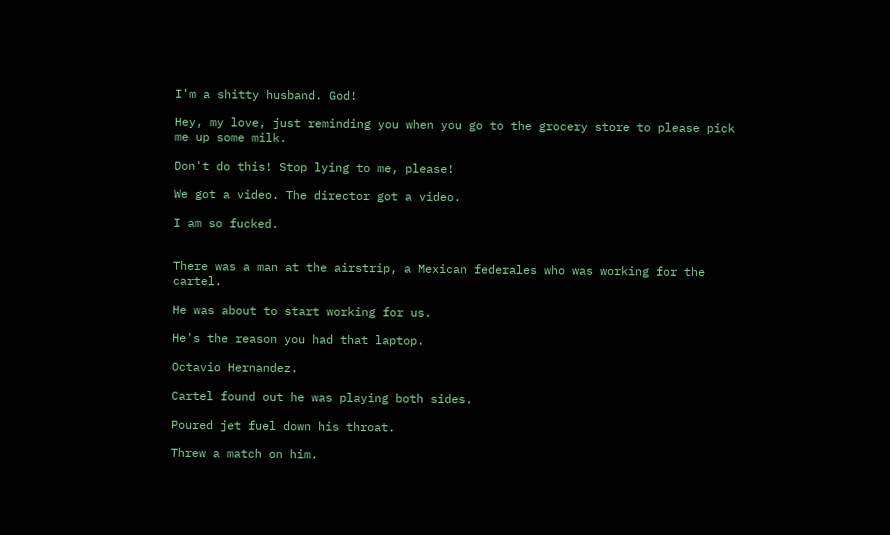I'm a shitty husband. God!

Hey, my love, just reminding you when you go to the grocery store to please pick me up some milk.

Don't do this! Stop lying to me, please!

We got a video. The director got a video.

I am so fucked.


There was a man at the airstrip, a Mexican federales who was working for the cartel.

He was about to start working for us.

He's the reason you had that laptop.

Octavio Hernandez.

Cartel found out he was playing both sides.

Poured jet fuel down his throat.

Threw a match on him.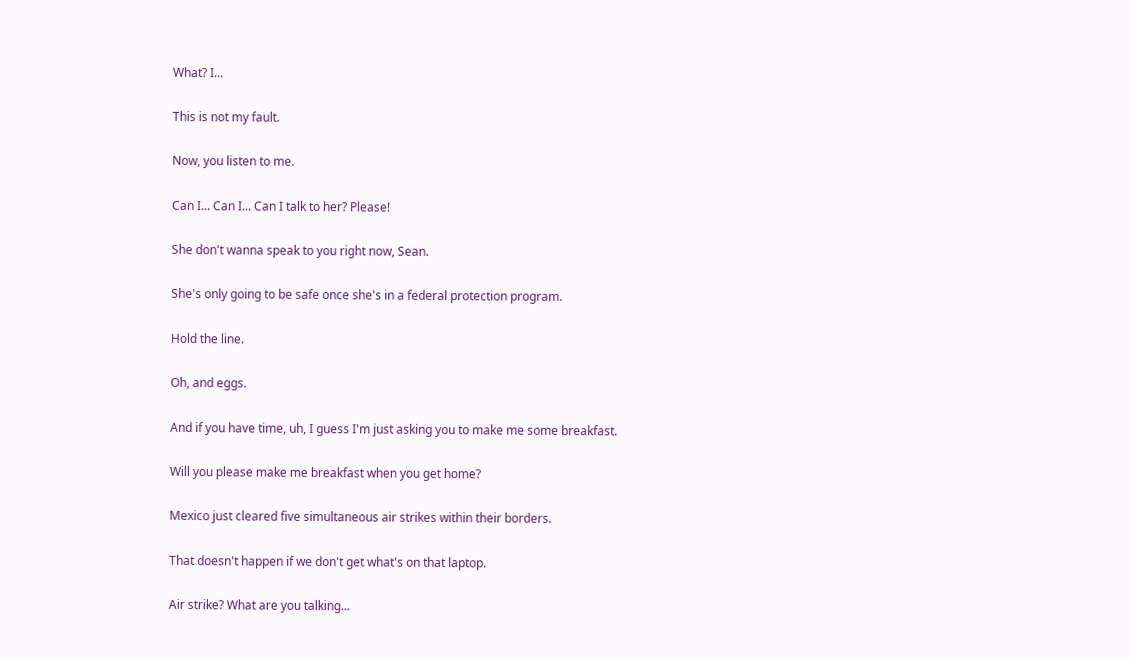What? I...

This is not my fault.

Now, you listen to me.

Can I... Can I... Can I talk to her? Please!

She don't wanna speak to you right now, Sean.

She's only going to be safe once she's in a federal protection program.

Hold the line.

Oh, and eggs.

And if you have time, uh, I guess I'm just asking you to make me some breakfast.

Will you please make me breakfast when you get home?

Mexico just cleared five simultaneous air strikes within their borders.

That doesn't happen if we don't get what's on that laptop.

Air strike? What are you talking...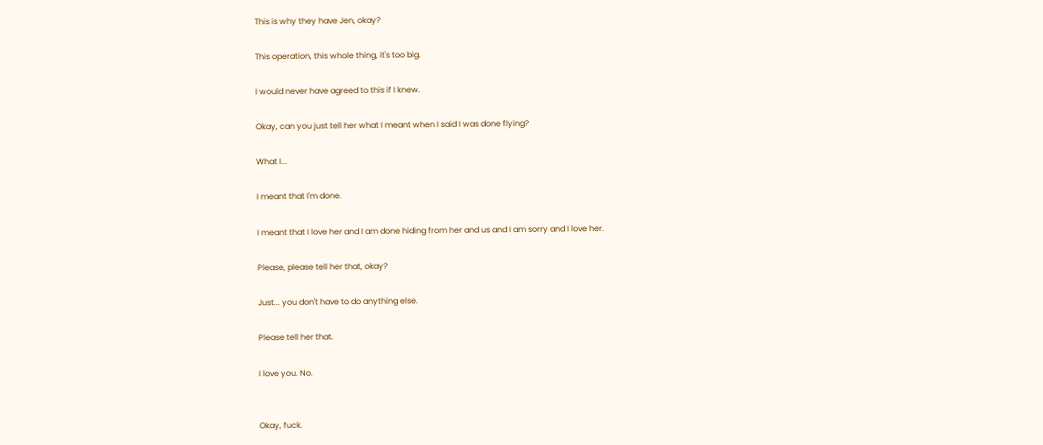This is why they have Jen, okay?

This operation, this whole thing, it's too big.

I would never have agreed to this if I knew.

Okay, can you just tell her what I meant when I said I was done flying?

What I...

I meant that I'm done.

I meant that I love her and I am done hiding from her and us and I am sorry and I love her.

Please, please tell her that, okay?

Just... you don't have to do anything else.

Please tell her that.

I love you. No.


Okay, fuck.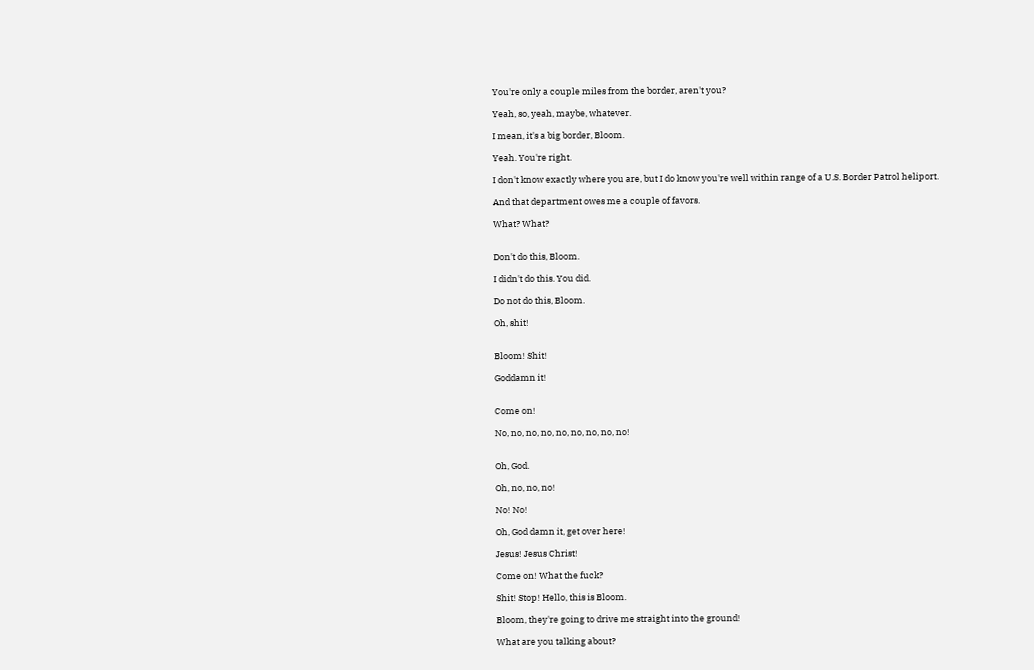You're only a couple miles from the border, aren't you?

Yeah, so, yeah, maybe, whatever.

I mean, it's a big border, Bloom.

Yeah. You're right.

I don't know exactly where you are, but I do know you're well within range of a U.S. Border Patrol heliport.

And that department owes me a couple of favors.

What? What?


Don't do this, Bloom.

I didn't do this. You did.

Do not do this, Bloom.

Oh, shit!


Bloom! Shit!

Goddamn it!


Come on!

No, no, no, no, no, no, no, no, no!


Oh, God.

Oh, no, no, no!

No! No!

Oh, God damn it, get over here!

Jesus! Jesus Christ!

Come on! What the fuck?

Shit! Stop! Hello, this is Bloom.

Bloom, they're going to drive me straight into the ground!

What are you talking about?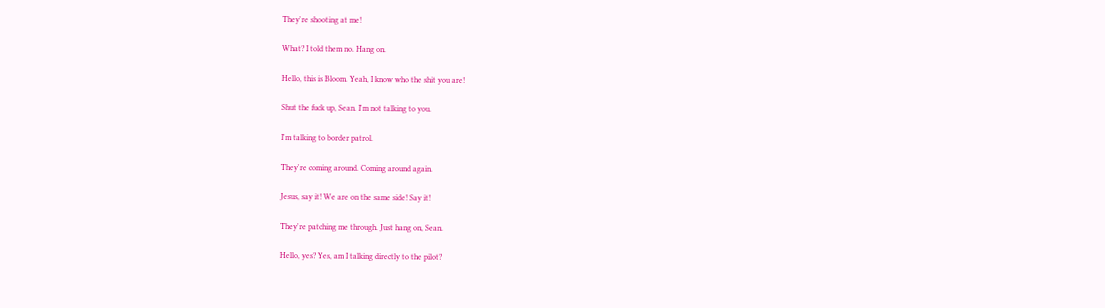They're shooting at me!

What? I told them no. Hang on.

Hello, this is Bloom. Yeah, I know who the shit you are!

Shut the fuck up, Sean. I'm not talking to you.

I'm talking to border patrol.

They're coming around. Coming around again.

Jesus, say it! We are on the same side! Say it!

They're patching me through. Just hang on, Sean.

Hello, yes? Yes, am I talking directly to the pilot?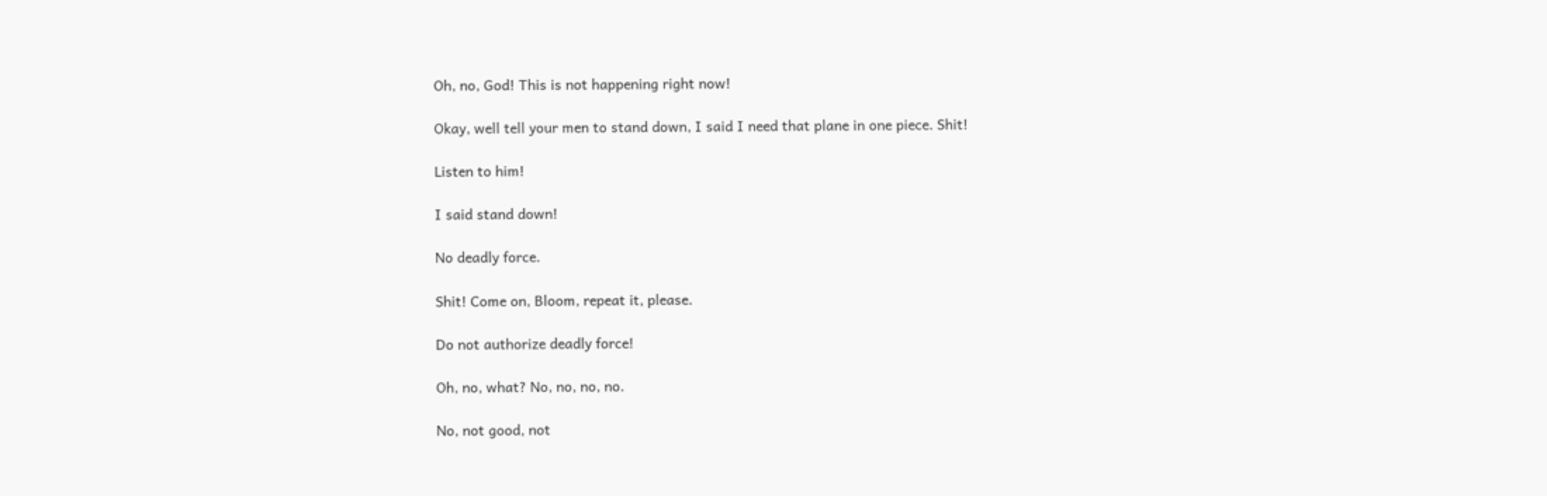Oh, no, God! This is not happening right now!

Okay, well tell your men to stand down, I said I need that plane in one piece. Shit!

Listen to him!

I said stand down!

No deadly force.

Shit! Come on, Bloom, repeat it, please.

Do not authorize deadly force!

Oh, no, what? No, no, no, no.

No, not good, not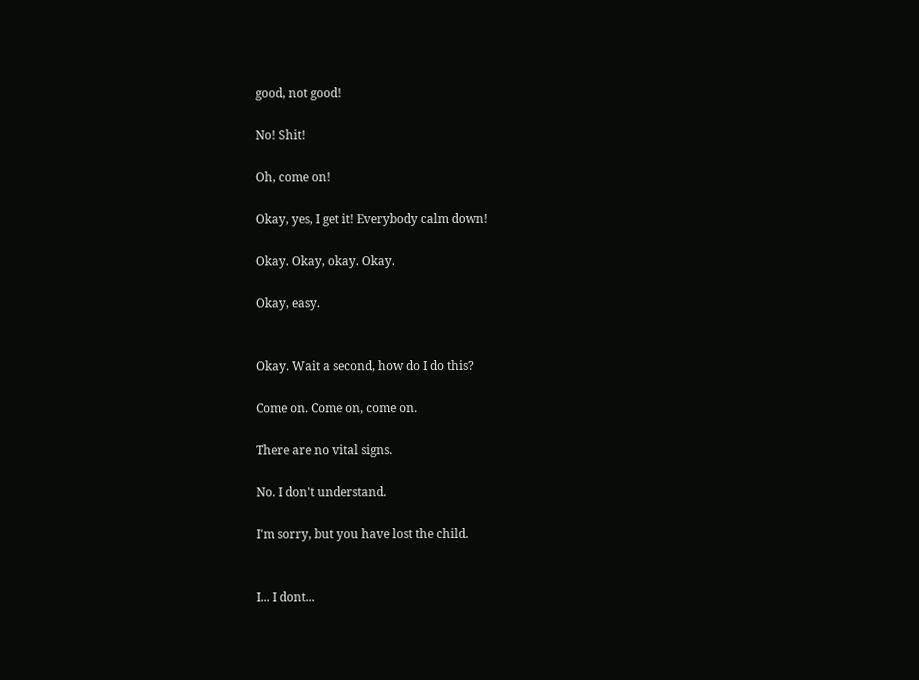good, not good!

No! Shit!

Oh, come on!

Okay, yes, I get it! Everybody calm down!

Okay. Okay, okay. Okay.

Okay, easy.


Okay. Wait a second, how do I do this?

Come on. Come on, come on.

There are no vital signs.

No. I don't understand.

I'm sorry, but you have lost the child.


I... I dont...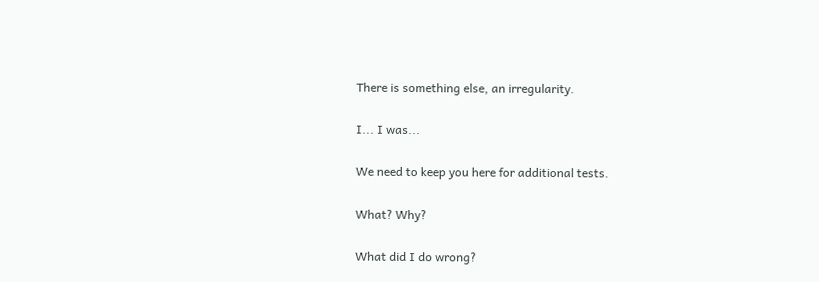There is something else, an irregularity.

I... I was...

We need to keep you here for additional tests.

What? Why?

What did I do wrong?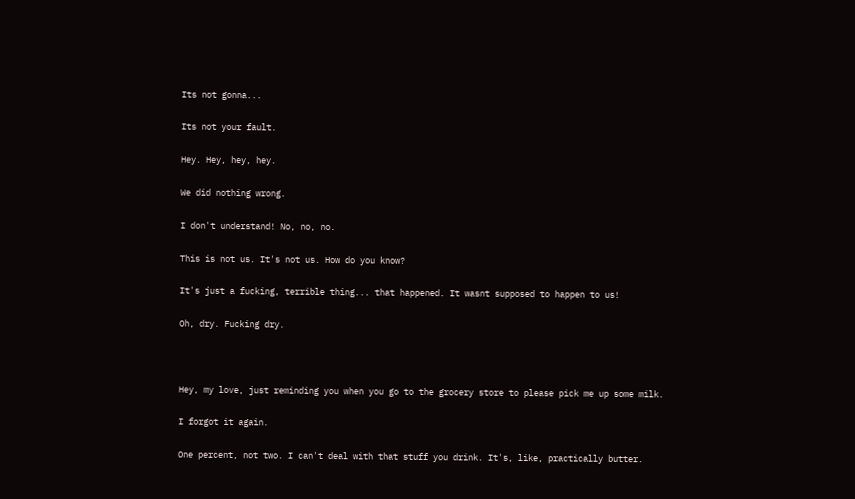Its not gonna...

Its not your fault.

Hey. Hey, hey, hey.

We did nothing wrong.

I don't understand! No, no, no.

This is not us. It's not us. How do you know?

It's just a fucking, terrible thing... that happened. It wasnt supposed to happen to us!

Oh, dry. Fucking dry.



Hey, my love, just reminding you when you go to the grocery store to please pick me up some milk.

I forgot it again.

One percent, not two. I can't deal with that stuff you drink. It's, like, practically butter.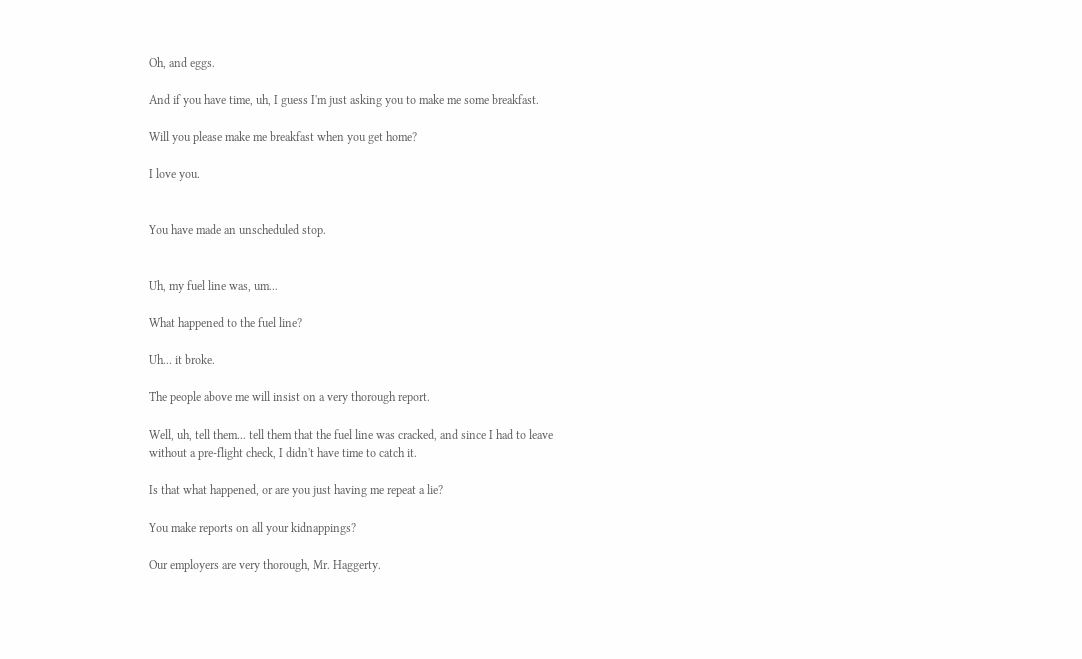Oh, and eggs.

And if you have time, uh, I guess I'm just asking you to make me some breakfast.

Will you please make me breakfast when you get home?

I love you.


You have made an unscheduled stop.


Uh, my fuel line was, um...

What happened to the fuel line?

Uh... it broke.

The people above me will insist on a very thorough report.

Well, uh, tell them... tell them that the fuel line was cracked, and since I had to leave without a pre-flight check, I didn't have time to catch it.

Is that what happened, or are you just having me repeat a lie?

You make reports on all your kidnappings?

Our employers are very thorough, Mr. Haggerty.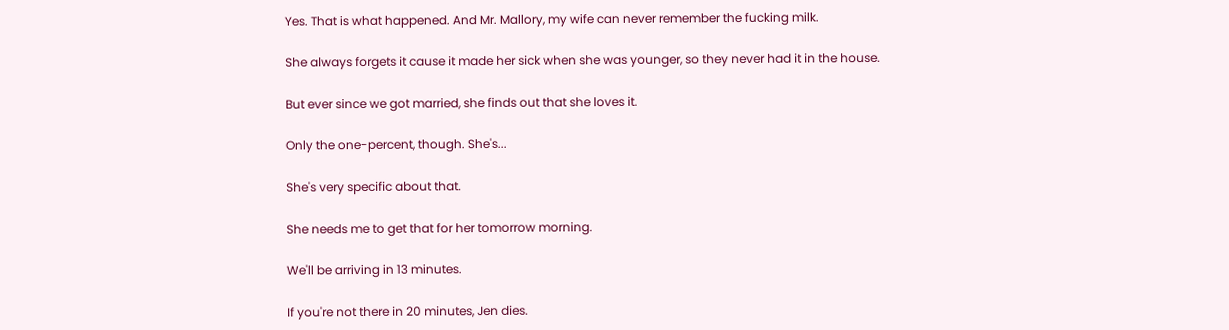Yes. That is what happened. And Mr. Mallory, my wife can never remember the fucking milk.

She always forgets it cause it made her sick when she was younger, so they never had it in the house.

But ever since we got married, she finds out that she loves it.

Only the one-percent, though. She's...

She's very specific about that.

She needs me to get that for her tomorrow morning.

We'll be arriving in 13 minutes.

If you're not there in 20 minutes, Jen dies.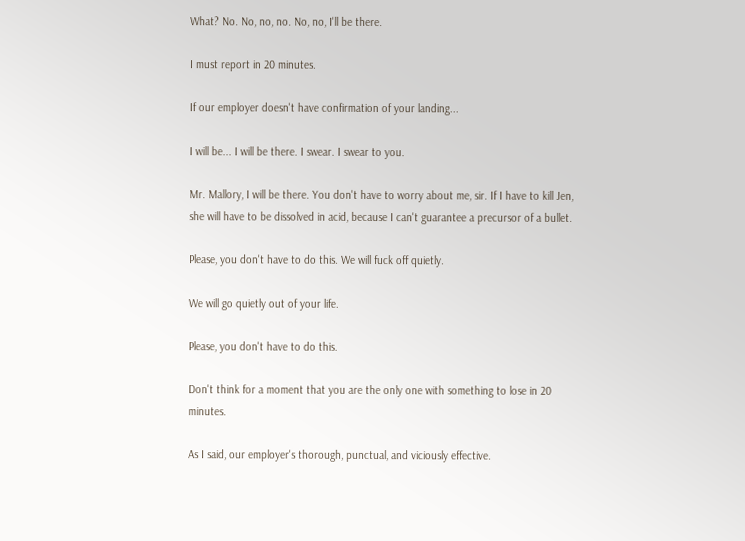What? No. No, no, no. No, no, I'll be there.

I must report in 20 minutes.

If our employer doesn't have confirmation of your landing...

I will be... I will be there. I swear. I swear to you.

Mr. Mallory, I will be there. You don't have to worry about me, sir. If I have to kill Jen, she will have to be dissolved in acid, because I can't guarantee a precursor of a bullet.

Please, you don't have to do this. We will fuck off quietly.

We will go quietly out of your life.

Please, you don't have to do this.

Don't think for a moment that you are the only one with something to lose in 20 minutes.

As I said, our employer's thorough, punctual, and viciously effective.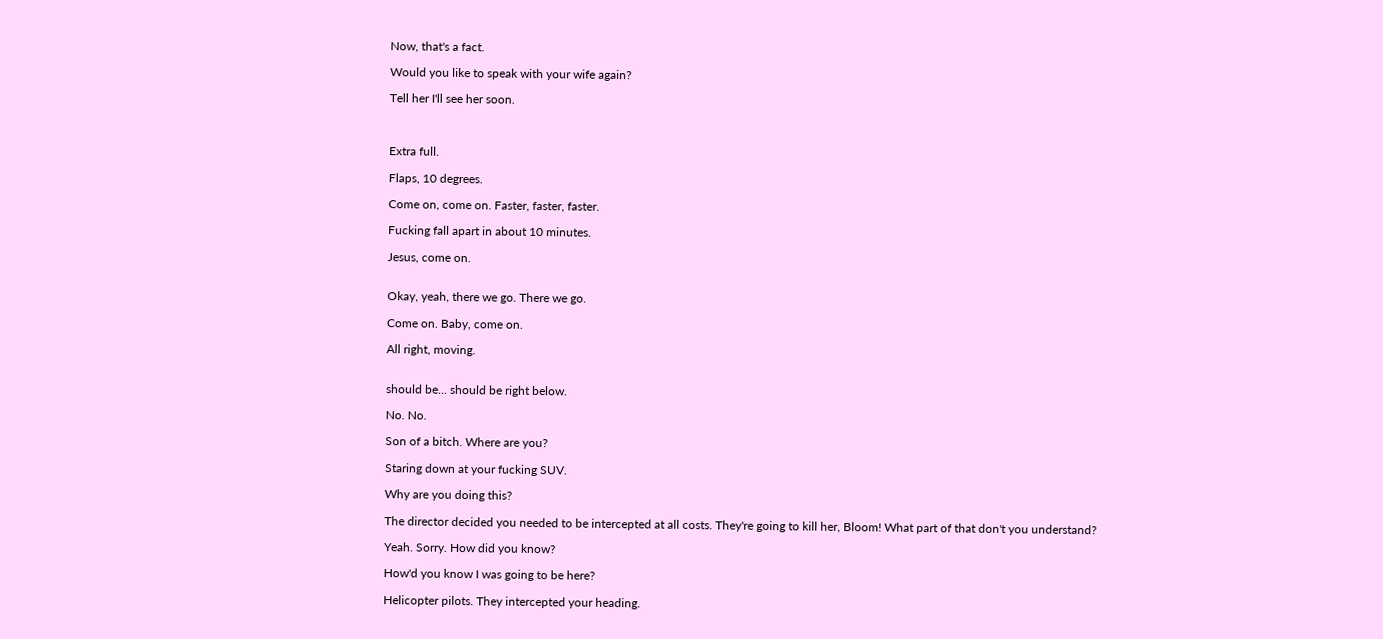Now, that's a fact.

Would you like to speak with your wife again?

Tell her I'll see her soon.



Extra full.

Flaps, 10 degrees.

Come on, come on. Faster, faster, faster.

Fucking fall apart in about 10 minutes.

Jesus, come on.


Okay, yeah, there we go. There we go.

Come on. Baby, come on.

All right, moving.


should be... should be right below.

No. No.

Son of a bitch. Where are you?

Staring down at your fucking SUV.

Why are you doing this?

The director decided you needed to be intercepted at all costs. They're going to kill her, Bloom! What part of that don't you understand?

Yeah. Sorry. How did you know?

How'd you know I was going to be here?

Helicopter pilots. They intercepted your heading.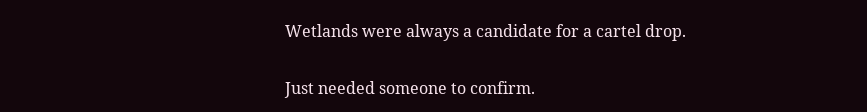Wetlands were always a candidate for a cartel drop.

Just needed someone to confirm.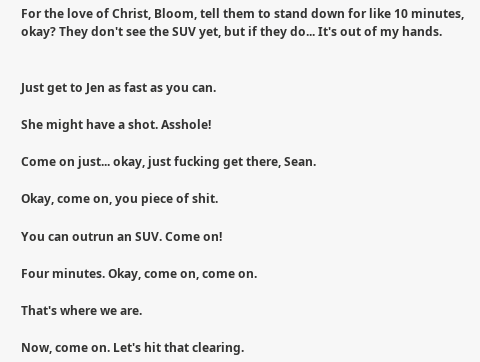For the love of Christ, Bloom, tell them to stand down for like 10 minutes, okay? They don't see the SUV yet, but if they do... It's out of my hands.


Just get to Jen as fast as you can.

She might have a shot. Asshole!

Come on just... okay, just fucking get there, Sean.

Okay, come on, you piece of shit.

You can outrun an SUV. Come on!

Four minutes. Okay, come on, come on.

That's where we are.

Now, come on. Let's hit that clearing.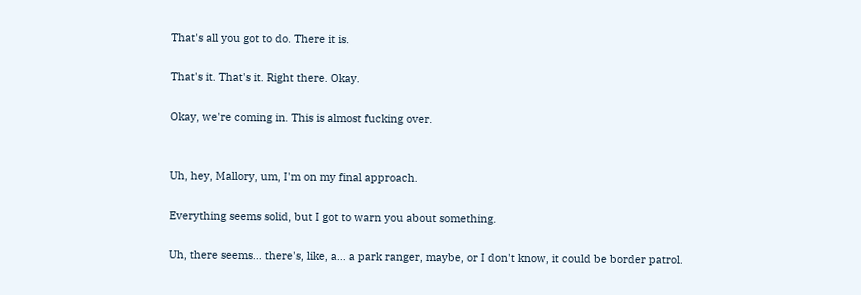That's all you got to do. There it is.

That's it. That's it. Right there. Okay.

Okay, we're coming in. This is almost fucking over.


Uh, hey, Mallory, um, I'm on my final approach.

Everything seems solid, but I got to warn you about something.

Uh, there seems... there's, like, a... a park ranger, maybe, or I don't know, it could be border patrol.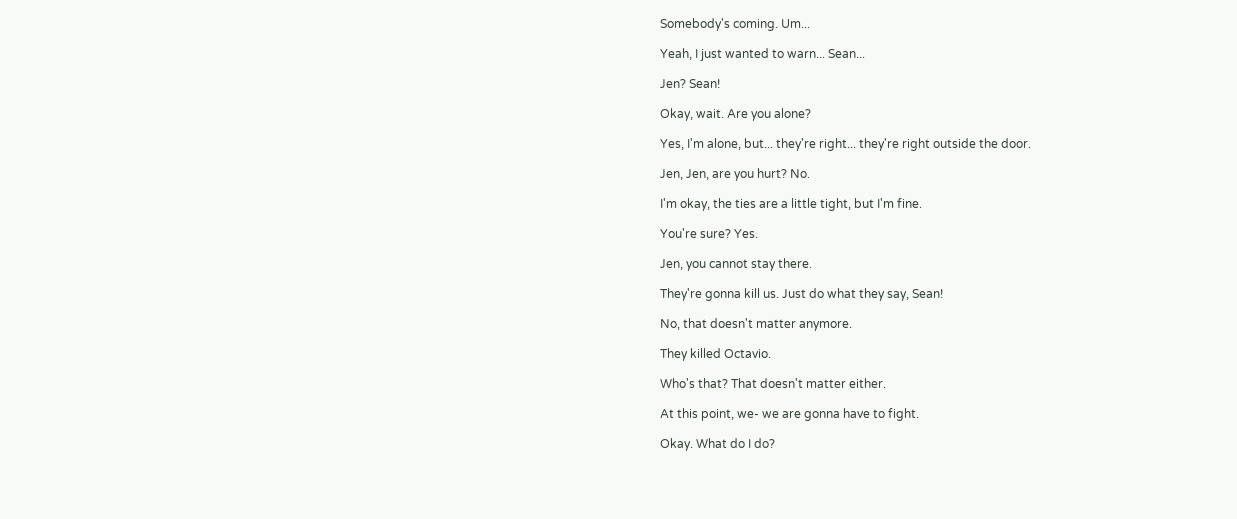Somebody's coming. Um...

Yeah, I just wanted to warn... Sean...

Jen? Sean!

Okay, wait. Are you alone?

Yes, I'm alone, but... they're right... they're right outside the door.

Jen, Jen, are you hurt? No.

I'm okay, the ties are a little tight, but I'm fine.

You're sure? Yes.

Jen, you cannot stay there.

They're gonna kill us. Just do what they say, Sean!

No, that doesn't matter anymore.

They killed Octavio.

Who's that? That doesn't matter either.

At this point, we- we are gonna have to fight.

Okay. What do I do?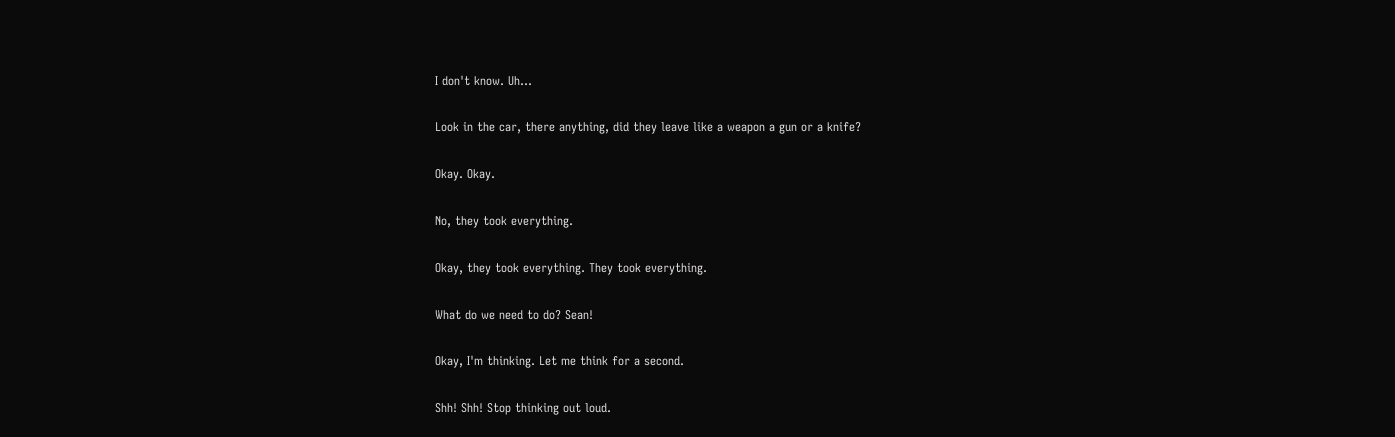I don't know. Uh...

Look in the car, there anything, did they leave like a weapon a gun or a knife?

Okay. Okay.

No, they took everything.

Okay, they took everything. They took everything.

What do we need to do? Sean!

Okay, I'm thinking. Let me think for a second.

Shh! Shh! Stop thinking out loud.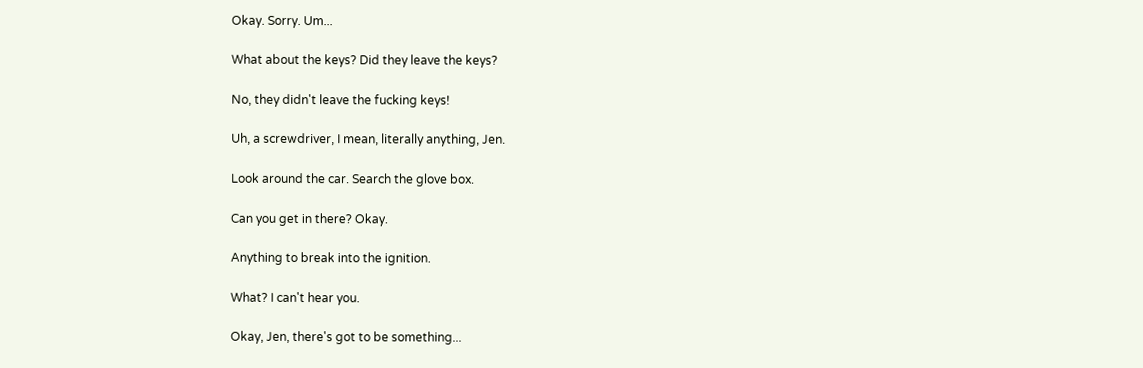Okay. Sorry. Um...

What about the keys? Did they leave the keys?

No, they didn't leave the fucking keys!

Uh, a screwdriver, I mean, literally anything, Jen.

Look around the car. Search the glove box.

Can you get in there? Okay.

Anything to break into the ignition.

What? I can't hear you.

Okay, Jen, there's got to be something...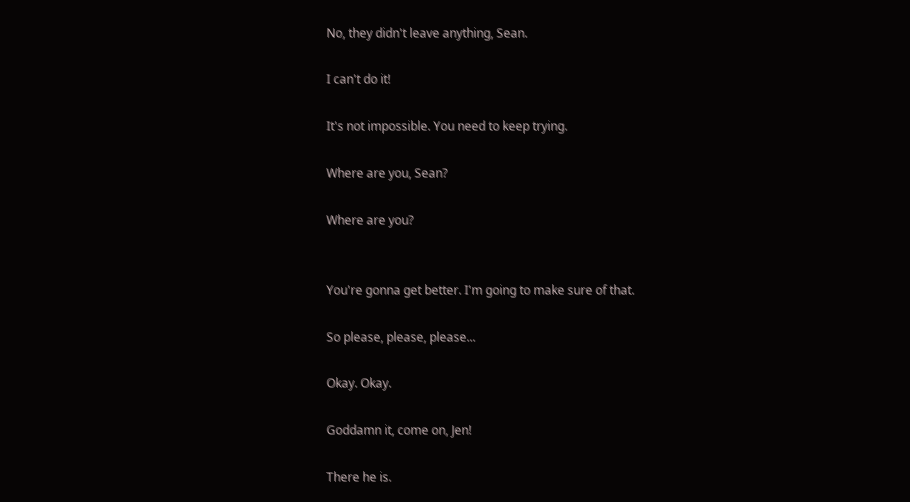No, they didn't leave anything, Sean.

I can't do it!

It's not impossible. You need to keep trying.

Where are you, Sean?

Where are you?


You're gonna get better. I'm going to make sure of that.

So please, please, please...

Okay. Okay.

Goddamn it, come on, Jen!

There he is.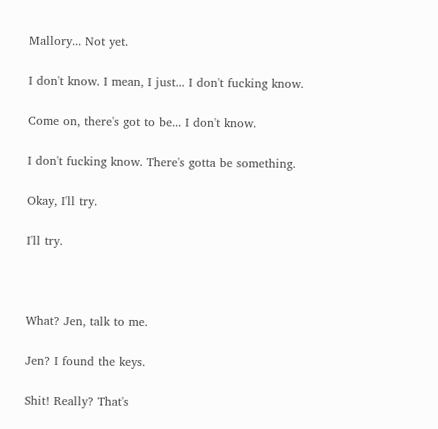Mallory... Not yet.

I don't know. I mean, I just... I don't fucking know.

Come on, there's got to be... I don't know.

I don't fucking know. There's gotta be something.

Okay, I'll try.

I'll try.



What? Jen, talk to me.

Jen? I found the keys.

Shit! Really? That's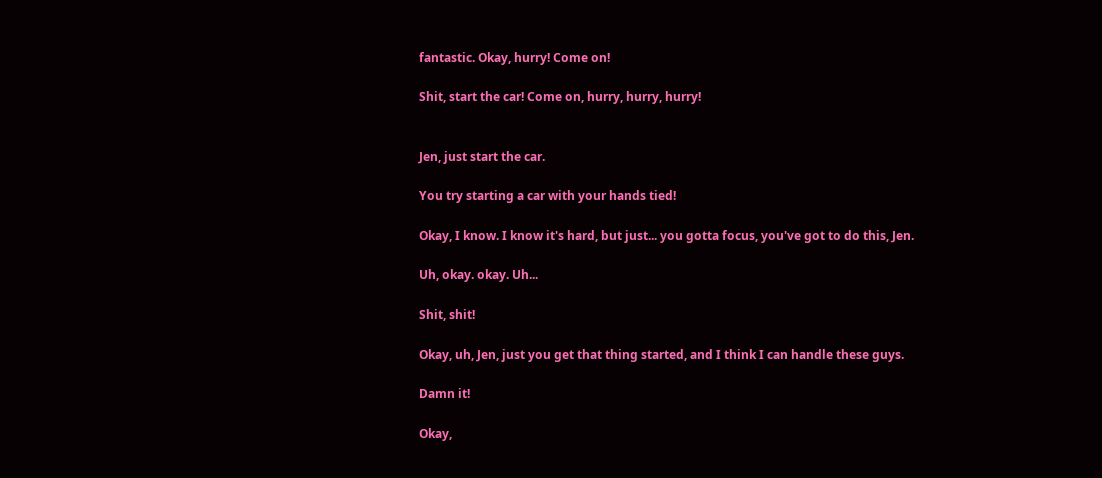fantastic. Okay, hurry! Come on!

Shit, start the car! Come on, hurry, hurry, hurry!


Jen, just start the car.

You try starting a car with your hands tied!

Okay, I know. I know it's hard, but just... you gotta focus, you've got to do this, Jen.

Uh, okay. okay. Uh...

Shit, shit!

Okay, uh, Jen, just you get that thing started, and I think I can handle these guys.

Damn it!

Okay,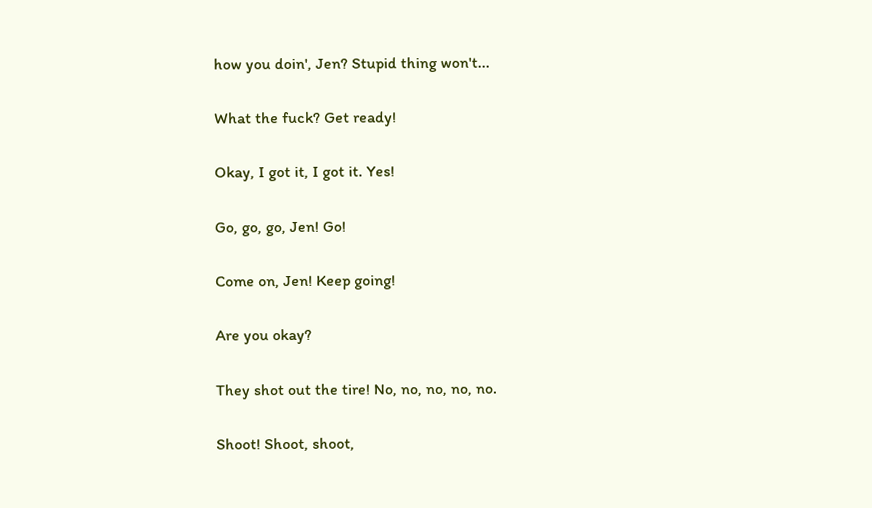how you doin', Jen? Stupid thing won't...

What the fuck? Get ready!

Okay, I got it, I got it. Yes!

Go, go, go, Jen! Go!

Come on, Jen! Keep going!

Are you okay?

They shot out the tire! No, no, no, no, no.

Shoot! Shoot, shoot,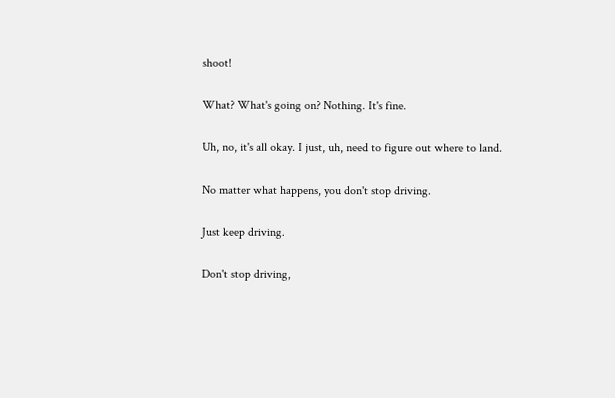shoot!

What? What's going on? Nothing. It's fine.

Uh, no, it's all okay. I just, uh, need to figure out where to land.

No matter what happens, you don't stop driving.

Just keep driving.

Don't stop driving,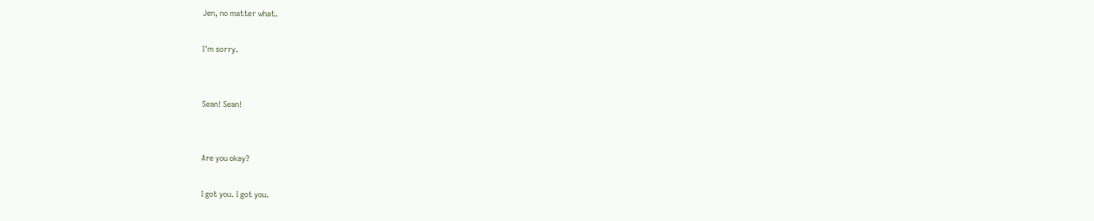Jen, no matter what.

I'm sorry.


Sean! Sean!


Are you okay?

I got you. I got you.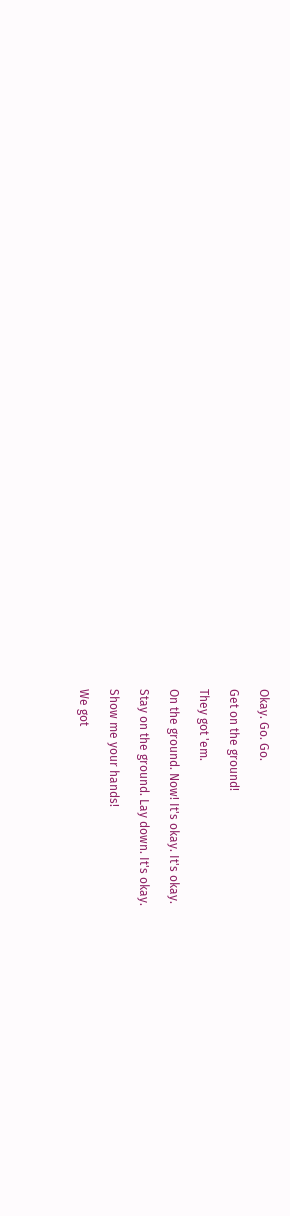Okay. Go. Go.

Get on the ground!

They got 'em.

On the ground. Now! It's okay. It's okay.

Stay on the ground. Lay down. It's okay.

Show me your hands!

We got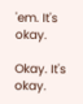'em. It's okay.

Okay. It's okay.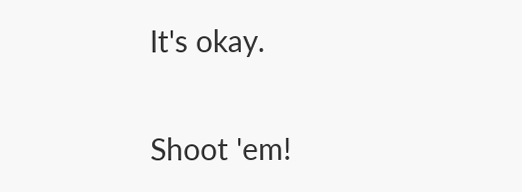It's okay.

Shoot 'em!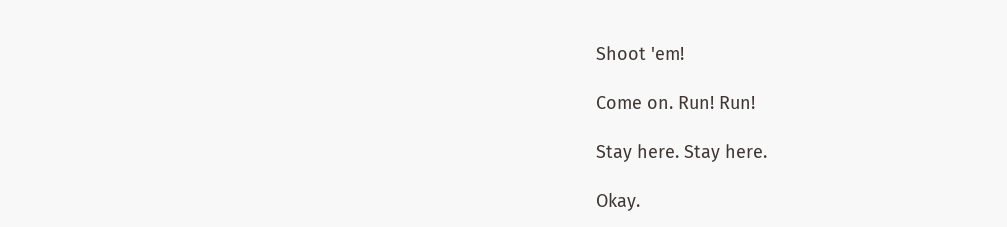Shoot 'em!

Come on. Run! Run!

Stay here. Stay here.

Okay.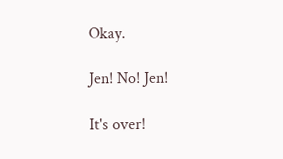Okay.

Jen! No! Jen!

It's over!